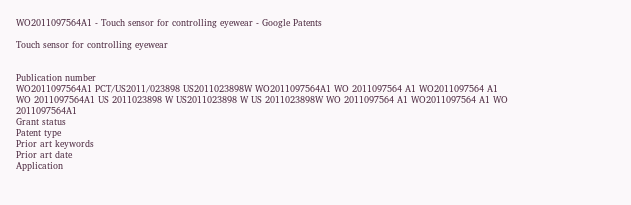WO2011097564A1 - Touch sensor for controlling eyewear - Google Patents

Touch sensor for controlling eyewear


Publication number
WO2011097564A1 PCT/US2011/023898 US2011023898W WO2011097564A1 WO 2011097564 A1 WO2011097564 A1 WO 2011097564A1 US 2011023898 W US2011023898 W US 2011023898W WO 2011097564 A1 WO2011097564 A1 WO 2011097564A1
Grant status
Patent type
Prior art keywords
Prior art date
Application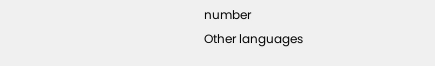number
Other languages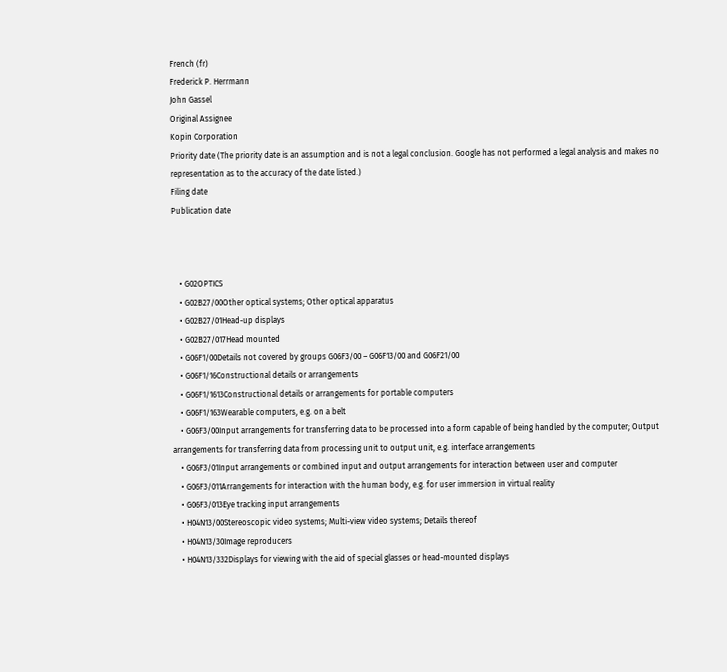French (fr)
Frederick P. Herrmann
John Gassel
Original Assignee
Kopin Corporation
Priority date (The priority date is an assumption and is not a legal conclusion. Google has not performed a legal analysis and makes no representation as to the accuracy of the date listed.)
Filing date
Publication date



    • G02OPTICS
    • G02B27/00Other optical systems; Other optical apparatus
    • G02B27/01Head-up displays
    • G02B27/017Head mounted
    • G06F1/00Details not covered by groups G06F3/00 – G06F13/00 and G06F21/00
    • G06F1/16Constructional details or arrangements
    • G06F1/1613Constructional details or arrangements for portable computers
    • G06F1/163Wearable computers, e.g. on a belt
    • G06F3/00Input arrangements for transferring data to be processed into a form capable of being handled by the computer; Output arrangements for transferring data from processing unit to output unit, e.g. interface arrangements
    • G06F3/01Input arrangements or combined input and output arrangements for interaction between user and computer
    • G06F3/011Arrangements for interaction with the human body, e.g. for user immersion in virtual reality
    • G06F3/013Eye tracking input arrangements
    • H04N13/00Stereoscopic video systems; Multi-view video systems; Details thereof
    • H04N13/30Image reproducers
    • H04N13/332Displays for viewing with the aid of special glasses or head-mounted displays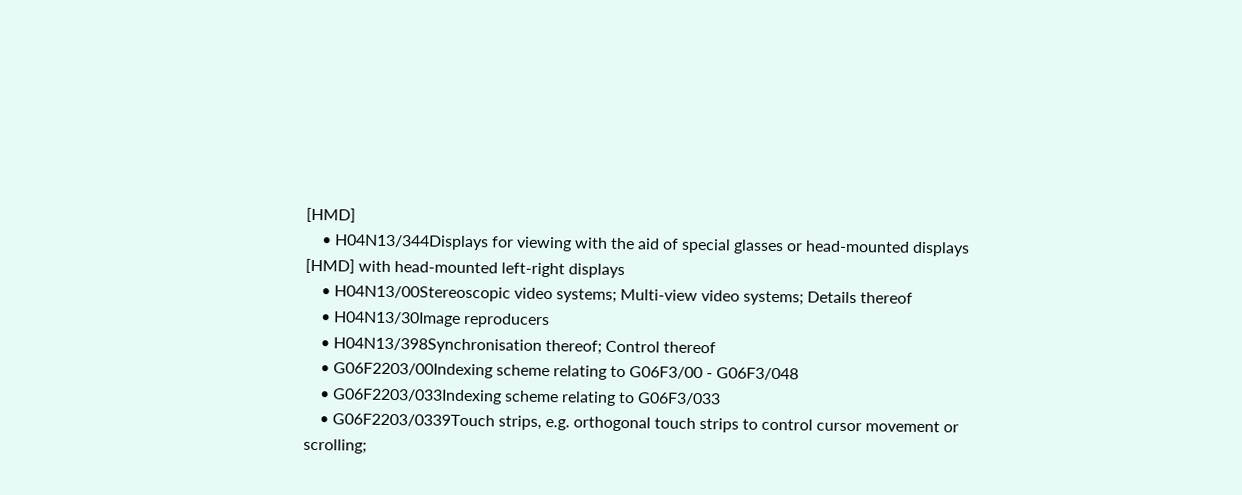[HMD]
    • H04N13/344Displays for viewing with the aid of special glasses or head-mounted displays [HMD] with head-mounted left-right displays
    • H04N13/00Stereoscopic video systems; Multi-view video systems; Details thereof
    • H04N13/30Image reproducers
    • H04N13/398Synchronisation thereof; Control thereof
    • G06F2203/00Indexing scheme relating to G06F3/00 - G06F3/048
    • G06F2203/033Indexing scheme relating to G06F3/033
    • G06F2203/0339Touch strips, e.g. orthogonal touch strips to control cursor movement or scrolling;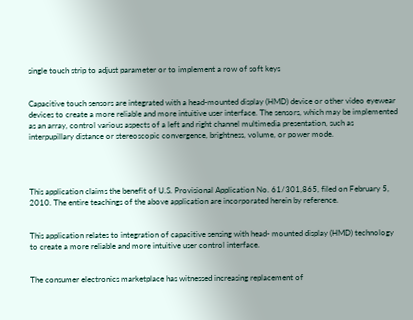single touch strip to adjust parameter or to implement a row of soft keys


Capacitive touch sensors are integrated with a head-mounted display (HMD) device or other video eyewear devices to create a more reliable and more intuitive user interface. The sensors, which may be implemented as an array, control various aspects of a left and right channel multimedia presentation, such as interpupillary distance or stereoscopic convergence, brightness, volume, or power mode.




This application claims the benefit of U.S. Provisional Application No. 61/301,865, filed on February 5, 2010. The entire teachings of the above application are incorporated herein by reference.


This application relates to integration of capacitive sensing with head- mounted display (HMD) technology to create a more reliable and more intuitive user control interface.


The consumer electronics marketplace has witnessed increasing replacement of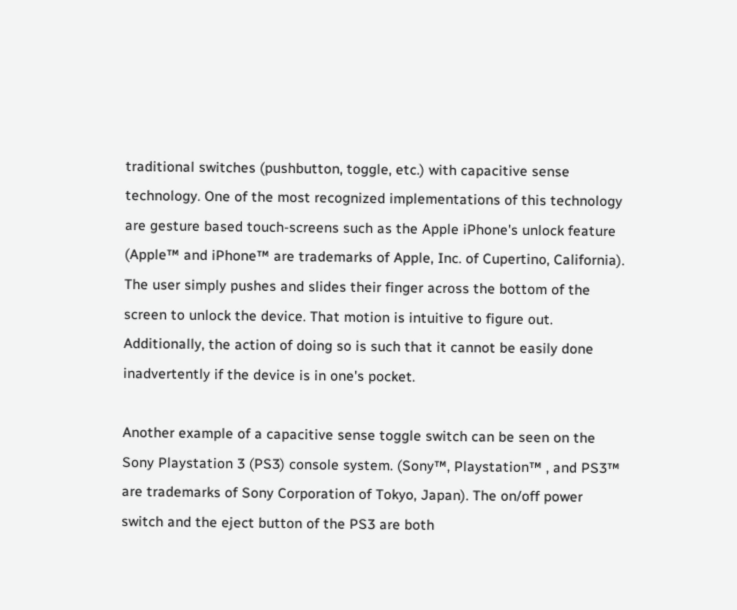traditional switches (pushbutton, toggle, etc.) with capacitive sense technology. One of the most recognized implementations of this technology are gesture based touch-screens such as the Apple iPhone's unlock feature (Apple™ and iPhone™ are trademarks of Apple, Inc. of Cupertino, California). The user simply pushes and slides their finger across the bottom of the screen to unlock the device. That motion is intuitive to figure out. Additionally, the action of doing so is such that it cannot be easily done inadvertently if the device is in one's pocket.

Another example of a capacitive sense toggle switch can be seen on the Sony Playstation 3 (PS3) console system. (Sony™, Playstation™ , and PS3™ are trademarks of Sony Corporation of Tokyo, Japan). The on/off power switch and the eject button of the PS3 are both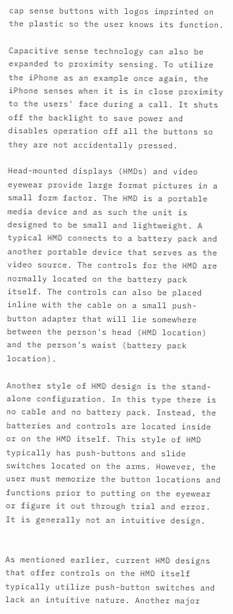cap sense buttons with logos imprinted on the plastic so the user knows its function.

Capacitive sense technology can also be expanded to proximity sensing. To utilize the iPhone as an example once again, the iPhone senses when it is in close proximity to the users' face during a call. It shuts off the backlight to save power and disables operation off all the buttons so they are not accidentally pressed.

Head-mounted displays (HMDs) and video eyewear provide large format pictures in a small form factor. The HMD is a portable media device and as such the unit is designed to be small and lightweight. A typical HMD connects to a battery pack and another portable device that serves as the video source. The controls for the HMD are normally located on the battery pack itself. The controls can also be placed inline with the cable on a small push-button adapter that will lie somewhere between the person's head (HMD location) and the person's waist (battery pack location).

Another style of HMD design is the stand-alone configuration. In this type there is no cable and no battery pack. Instead, the batteries and controls are located inside or on the HMD itself. This style of HMD typically has push-buttons and slide switches located on the arms. However, the user must memorize the button locations and functions prior to putting on the eyewear or figure it out through trial and error. It is generally not an intuitive design.


As mentioned earlier, current HMD designs that offer controls on the HMD itself typically utilize push-button switches and lack an intuitive nature. Another major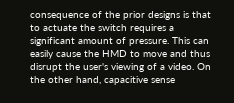consequence of the prior designs is that to actuate the switch requires a significant amount of pressure. This can easily cause the HMD to move and thus disrupt the user's viewing of a video. On the other hand, capacitive sense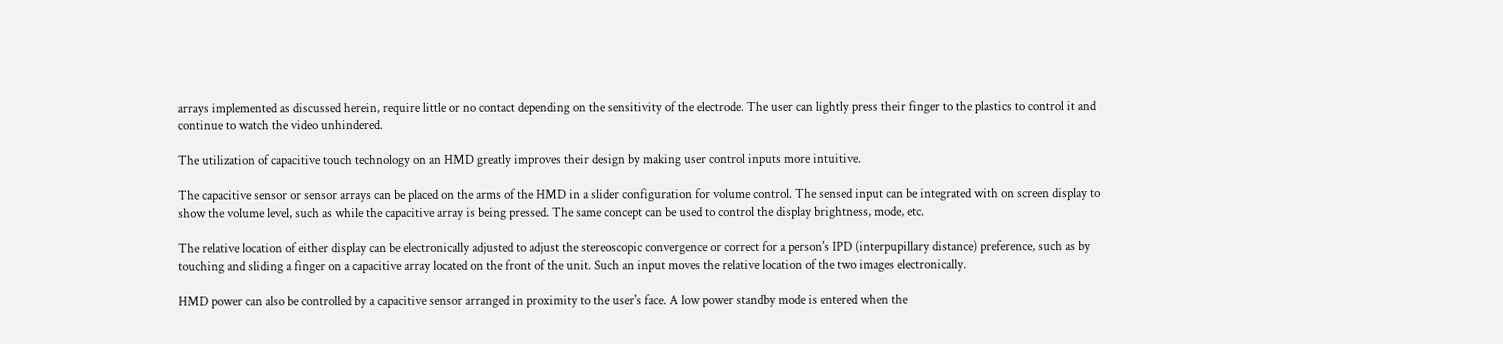arrays implemented as discussed herein, require little or no contact depending on the sensitivity of the electrode. The user can lightly press their finger to the plastics to control it and continue to watch the video unhindered.

The utilization of capacitive touch technology on an HMD greatly improves their design by making user control inputs more intuitive.

The capacitive sensor or sensor arrays can be placed on the arms of the HMD in a slider configuration for volume control. The sensed input can be integrated with on screen display to show the volume level, such as while the capacitive array is being pressed. The same concept can be used to control the display brightness, mode, etc.

The relative location of either display can be electronically adjusted to adjust the stereoscopic convergence or correct for a person's IPD (interpupillary distance) preference, such as by touching and sliding a finger on a capacitive array located on the front of the unit. Such an input moves the relative location of the two images electronically.

HMD power can also be controlled by a capacitive sensor arranged in proximity to the user's face. A low power standby mode is entered when the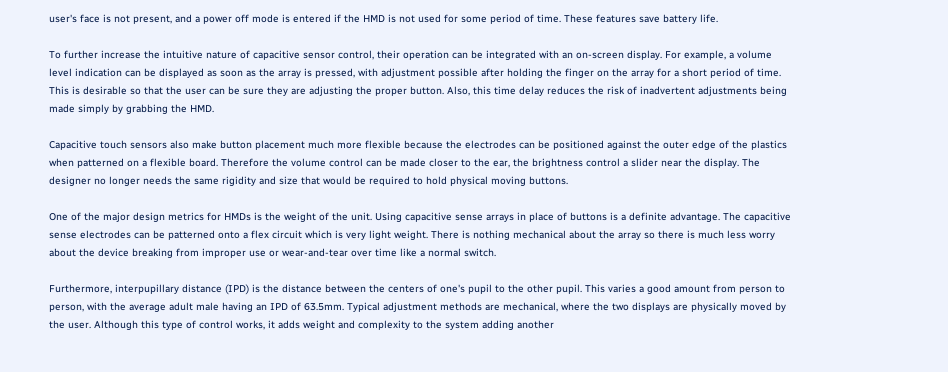user's face is not present, and a power off mode is entered if the HMD is not used for some period of time. These features save battery life.

To further increase the intuitive nature of capacitive sensor control, their operation can be integrated with an on-screen display. For example, a volume level indication can be displayed as soon as the array is pressed, with adjustment possible after holding the finger on the array for a short period of time. This is desirable so that the user can be sure they are adjusting the proper button. Also, this time delay reduces the risk of inadvertent adjustments being made simply by grabbing the HMD.

Capacitive touch sensors also make button placement much more flexible because the electrodes can be positioned against the outer edge of the plastics when patterned on a flexible board. Therefore the volume control can be made closer to the ear, the brightness control a slider near the display. The designer no longer needs the same rigidity and size that would be required to hold physical moving buttons.

One of the major design metrics for HMDs is the weight of the unit. Using capacitive sense arrays in place of buttons is a definite advantage. The capacitive sense electrodes can be patterned onto a flex circuit which is very light weight. There is nothing mechanical about the array so there is much less worry about the device breaking from improper use or wear-and-tear over time like a normal switch.

Furthermore, interpupillary distance (IPD) is the distance between the centers of one's pupil to the other pupil. This varies a good amount from person to person, with the average adult male having an IPD of 63.5mm. Typical adjustment methods are mechanical, where the two displays are physically moved by the user. Although this type of control works, it adds weight and complexity to the system adding another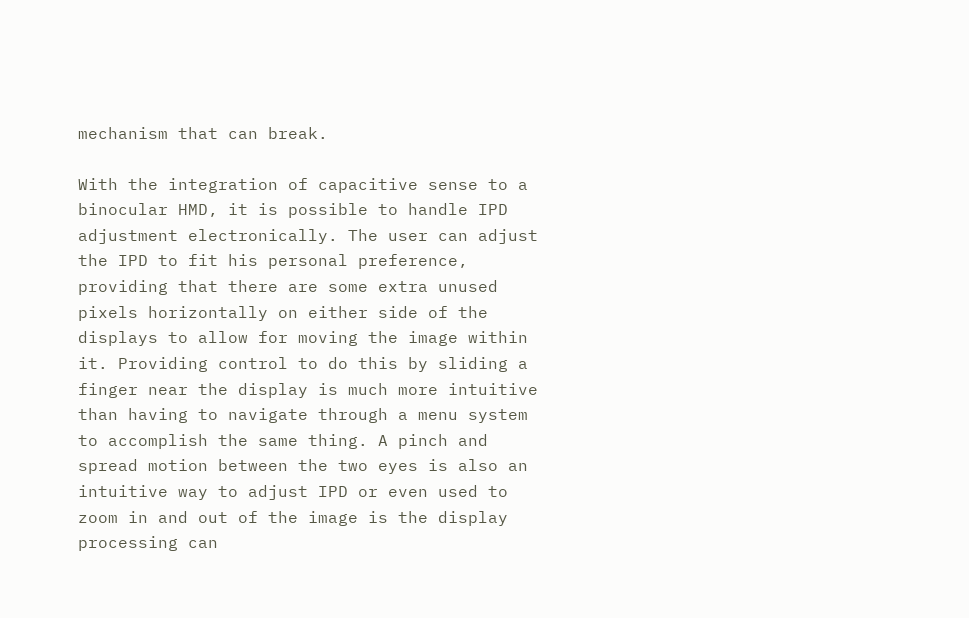mechanism that can break.

With the integration of capacitive sense to a binocular HMD, it is possible to handle IPD adjustment electronically. The user can adjust the IPD to fit his personal preference, providing that there are some extra unused pixels horizontally on either side of the displays to allow for moving the image within it. Providing control to do this by sliding a finger near the display is much more intuitive than having to navigate through a menu system to accomplish the same thing. A pinch and spread motion between the two eyes is also an intuitive way to adjust IPD or even used to zoom in and out of the image is the display processing can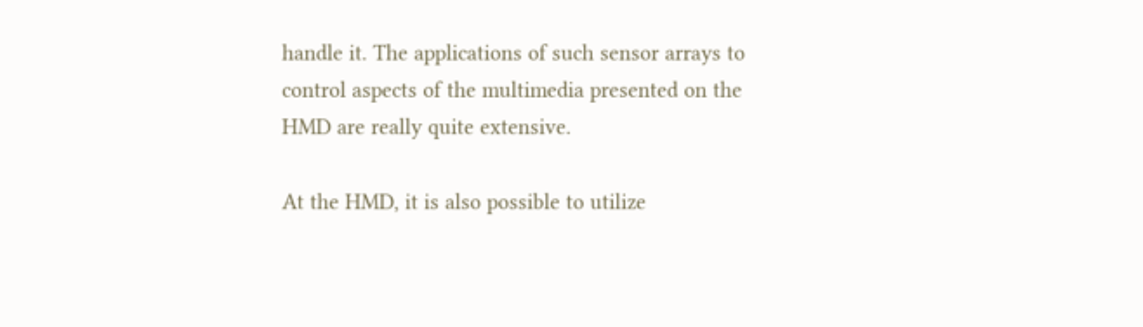handle it. The applications of such sensor arrays to control aspects of the multimedia presented on the HMD are really quite extensive.

At the HMD, it is also possible to utilize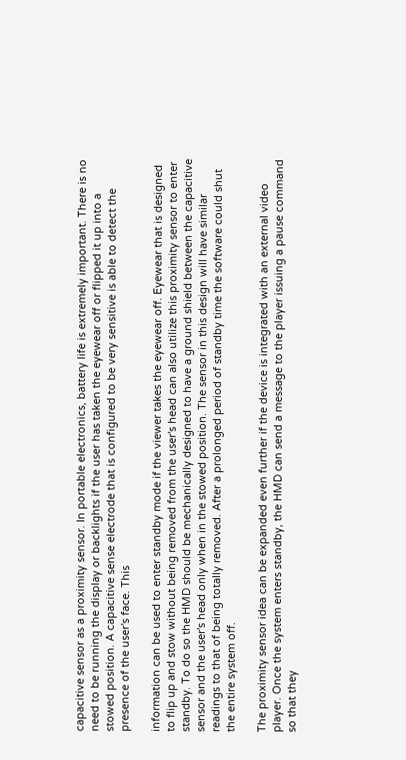capacitive sensor as a proximity sensor. In portable electronics, battery life is extremely important. There is no need to be running the display or backlights if the user has taken the eyewear off or flipped it up into a stowed position. A capacitive sense electrode that is configured to be very sensitive is able to detect the presence of the user's face. This

information can be used to enter standby mode if the viewer takes the eyewear off. Eyewear that is designed to flip up and stow without being removed from the user's head can also utilize this proximity sensor to enter standby. To do so the HMD should be mechanically designed to have a ground shield between the capacitive sensor and the user's head only when in the stowed position. The sensor in this design will have similar readings to that of being totally removed. After a prolonged period of standby time the software could shut the entire system off.

The proximity sensor idea can be expanded even further if the device is integrated with an external video player. Once the system enters standby, the HMD can send a message to the player issuing a pause command so that they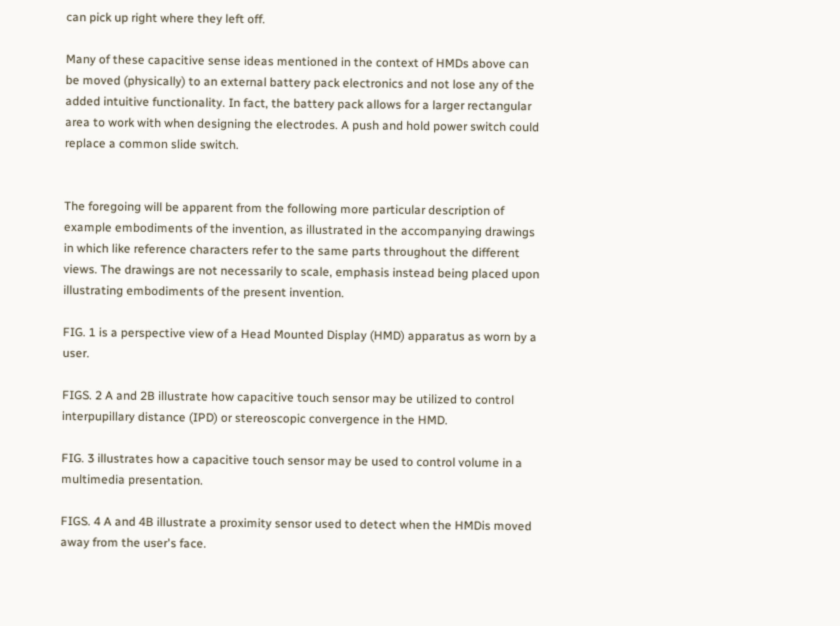can pick up right where they left off.

Many of these capacitive sense ideas mentioned in the context of HMDs above can be moved (physically) to an external battery pack electronics and not lose any of the added intuitive functionality. In fact, the battery pack allows for a larger rectangular area to work with when designing the electrodes. A push and hold power switch could replace a common slide switch.


The foregoing will be apparent from the following more particular description of example embodiments of the invention, as illustrated in the accompanying drawings in which like reference characters refer to the same parts throughout the different views. The drawings are not necessarily to scale, emphasis instead being placed upon illustrating embodiments of the present invention.

FIG. 1 is a perspective view of a Head Mounted Display (HMD) apparatus as worn by a user.

FIGS. 2 A and 2B illustrate how capacitive touch sensor may be utilized to control interpupillary distance (IPD) or stereoscopic convergence in the HMD.

FIG. 3 illustrates how a capacitive touch sensor may be used to control volume in a multimedia presentation.

FIGS. 4 A and 4B illustrate a proximity sensor used to detect when the HMDis moved away from the user's face.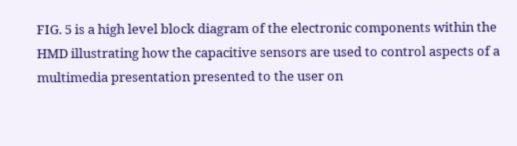FIG. 5 is a high level block diagram of the electronic components within the HMD illustrating how the capacitive sensors are used to control aspects of a multimedia presentation presented to the user on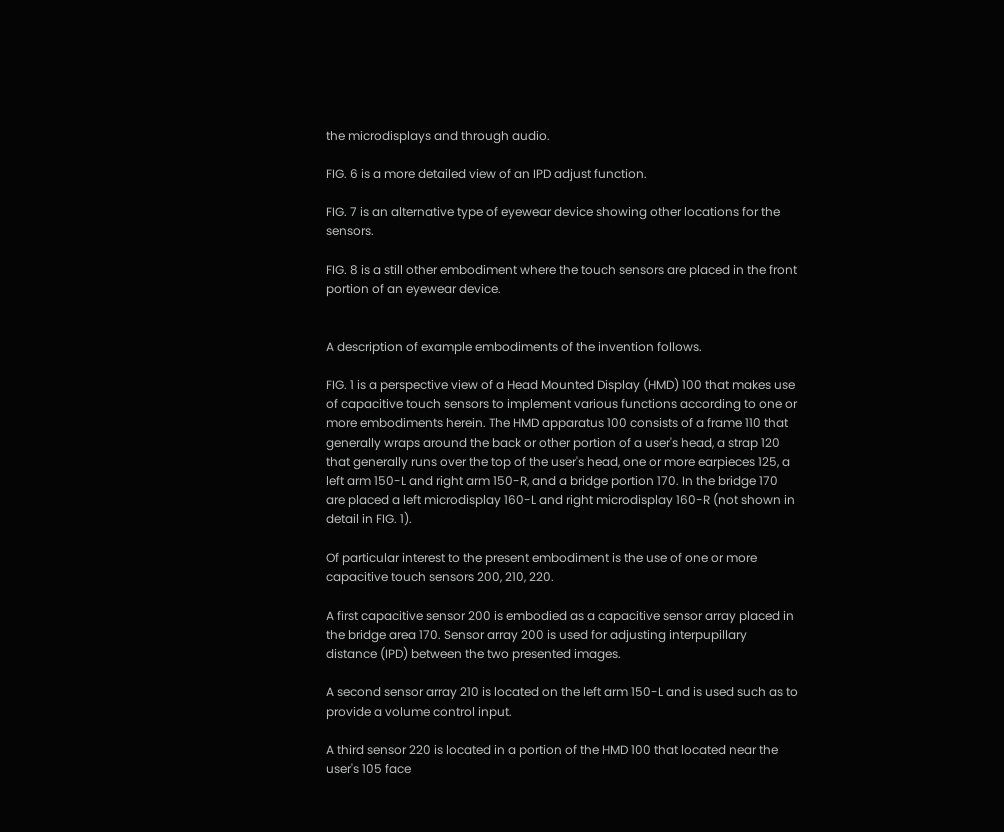the microdisplays and through audio.

FIG. 6 is a more detailed view of an IPD adjust function.

FIG. 7 is an alternative type of eyewear device showing other locations for the sensors.

FIG. 8 is a still other embodiment where the touch sensors are placed in the front portion of an eyewear device.


A description of example embodiments of the invention follows.

FIG. 1 is a perspective view of a Head Mounted Display (HMD) 100 that makes use of capacitive touch sensors to implement various functions according to one or more embodiments herein. The HMD apparatus 100 consists of a frame 110 that generally wraps around the back or other portion of a user's head, a strap 120 that generally runs over the top of the user's head, one or more earpieces 125, a left arm 150-L and right arm 150-R, and a bridge portion 170. In the bridge 170 are placed a left microdisplay 160-L and right microdisplay 160-R (not shown in detail in FIG. 1).

Of particular interest to the present embodiment is the use of one or more capacitive touch sensors 200, 210, 220.

A first capacitive sensor 200 is embodied as a capacitive sensor array placed in the bridge area 170. Sensor array 200 is used for adjusting interpupillary distance (IPD) between the two presented images.

A second sensor array 210 is located on the left arm 150-L and is used such as to provide a volume control input.

A third sensor 220 is located in a portion of the HMD 100 that located near the user's 105 face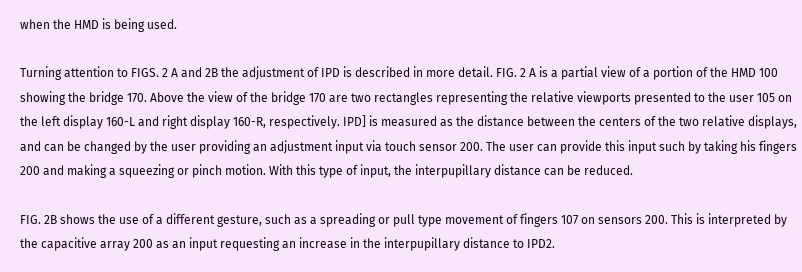when the HMD is being used.

Turning attention to FIGS. 2 A and 2B the adjustment of IPD is described in more detail. FIG. 2 A is a partial view of a portion of the HMD 100 showing the bridge 170. Above the view of the bridge 170 are two rectangles representing the relative viewports presented to the user 105 on the left display 160-L and right display 160-R, respectively. IPD] is measured as the distance between the centers of the two relative displays, and can be changed by the user providing an adjustment input via touch sensor 200. The user can provide this input such by taking his fingers 200 and making a squeezing or pinch motion. With this type of input, the interpupillary distance can be reduced.

FIG. 2B shows the use of a different gesture, such as a spreading or pull type movement of fingers 107 on sensors 200. This is interpreted by the capacitive array 200 as an input requesting an increase in the interpupillary distance to IPD2.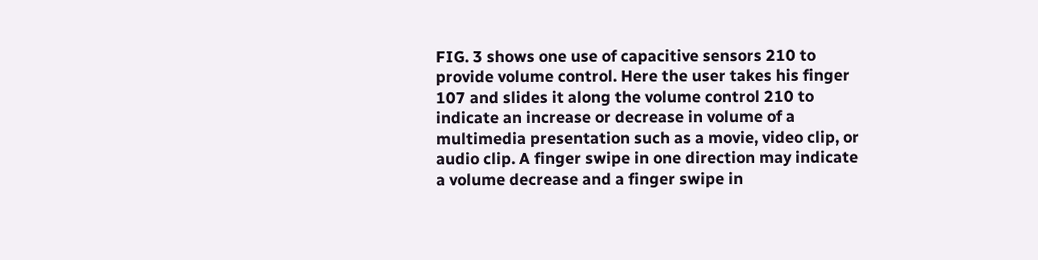FIG. 3 shows one use of capacitive sensors 210 to provide volume control. Here the user takes his finger 107 and slides it along the volume control 210 to indicate an increase or decrease in volume of a multimedia presentation such as a movie, video clip, or audio clip. A finger swipe in one direction may indicate a volume decrease and a finger swipe in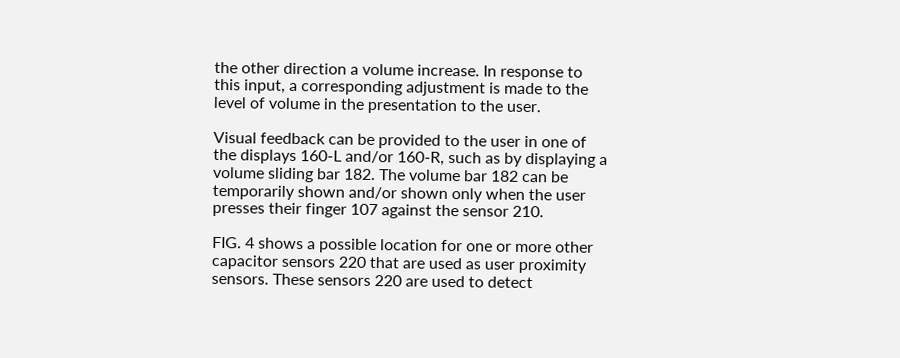the other direction a volume increase. In response to this input, a corresponding adjustment is made to the level of volume in the presentation to the user.

Visual feedback can be provided to the user in one of the displays 160-L and/or 160-R, such as by displaying a volume sliding bar 182. The volume bar 182 can be temporarily shown and/or shown only when the user presses their finger 107 against the sensor 210.

FIG. 4 shows a possible location for one or more other capacitor sensors 220 that are used as user proximity sensors. These sensors 220 are used to detect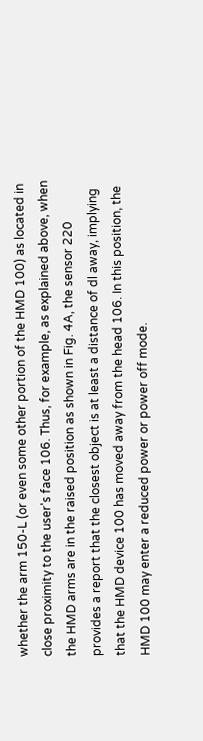whether the arm 150-L (or even some other portion of the HMD 100) as located in close proximity to the user's face 106. Thus, for example, as explained above, when the HMD arms are in the raised position as shown in Fig. 4A, the sensor 220 provides a report that the closest object is at least a distance of dl away, implying that the HMD device 100 has moved away from the head 106. In this position, the HMD 100 may enter a reduced power or power off mode.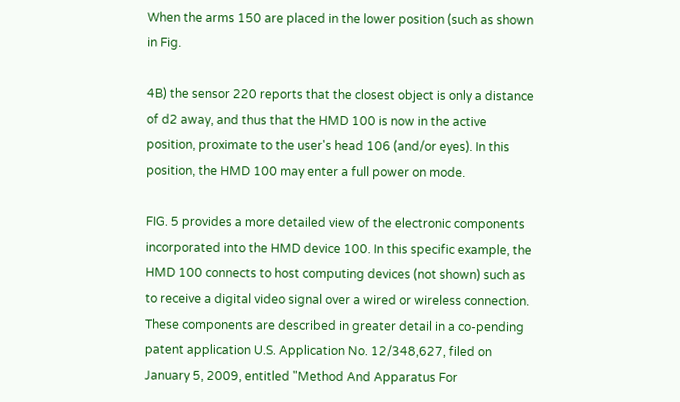When the arms 150 are placed in the lower position (such as shown in Fig.

4B) the sensor 220 reports that the closest object is only a distance of d2 away, and thus that the HMD 100 is now in the active position, proximate to the user's head 106 (and/or eyes). In this position, the HMD 100 may enter a full power on mode.

FIG. 5 provides a more detailed view of the electronic components incorporated into the HMD device 100. In this specific example, the HMD 100 connects to host computing devices (not shown) such as to receive a digital video signal over a wired or wireless connection. These components are described in greater detail in a co-pending patent application U.S. Application No. 12/348,627, filed on January 5, 2009, entitled "Method And Apparatus For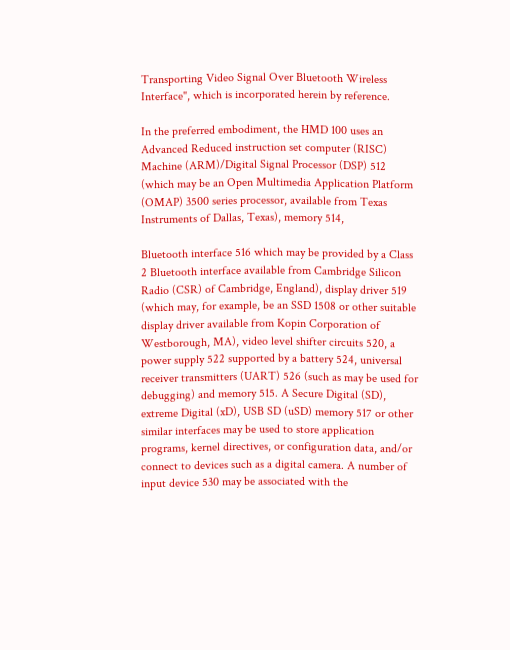Transporting Video Signal Over Bluetooth Wireless Interface", which is incorporated herein by reference.

In the preferred embodiment, the HMD 100 uses an Advanced Reduced instruction set computer (RISC) Machine (ARM)/Digital Signal Processor (DSP) 512 (which may be an Open Multimedia Application Platform (OMAP) 3500 series processor, available from Texas Instruments of Dallas, Texas), memory 514,

Bluetooth interface 516 which may be provided by a Class 2 Bluetooth interface available from Cambridge Silicon Radio (CSR) of Cambridge, England), display driver 519 (which may, for example, be an SSD 1508 or other suitable display driver available from Kopin Corporation of Westborough, MA), video level shifter circuits 520, a power supply 522 supported by a battery 524, universal receiver transmitters (UART) 526 (such as may be used for debugging) and memory 515. A Secure Digital (SD), extreme Digital (xD), USB SD (uSD) memory 517 or other similar interfaces may be used to store application programs, kernel directives, or configuration data, and/or connect to devices such as a digital camera. A number of input device 530 may be associated with the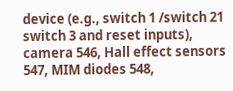device (e.g., switch 1 /switch 21 switch 3 and reset inputs), camera 546, Hall effect sensors 547, MIM diodes 548,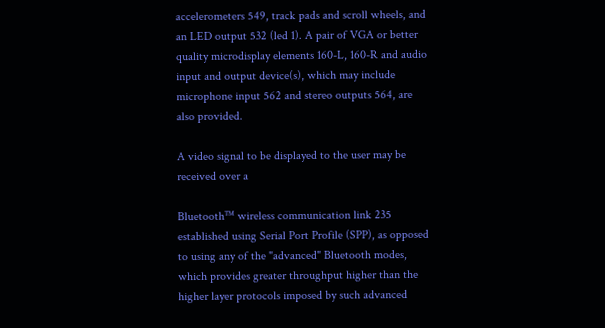accelerometers 549, track pads and scroll wheels, and an LED output 532 (led 1). A pair of VGA or better quality microdisplay elements 160-L, 160-R and audio input and output device(s), which may include microphone input 562 and stereo outputs 564, are also provided.

A video signal to be displayed to the user may be received over a

Bluetooth™ wireless communication link 235 established using Serial Port Profile (SPP), as opposed to using any of the "advanced" Bluetooth modes, which provides greater throughput higher than the higher layer protocols imposed by such advanced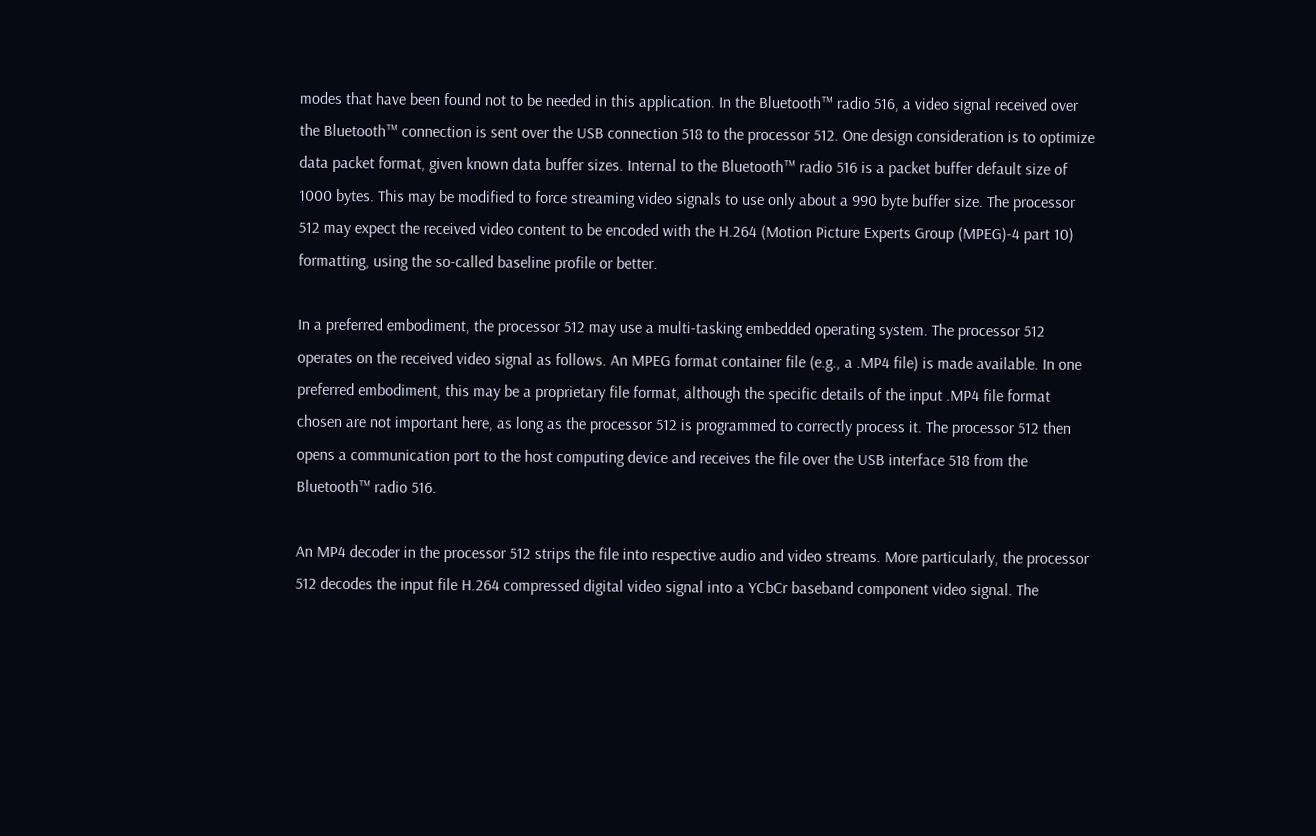modes that have been found not to be needed in this application. In the Bluetooth™ radio 516, a video signal received over the Bluetooth™ connection is sent over the USB connection 518 to the processor 512. One design consideration is to optimize data packet format, given known data buffer sizes. Internal to the Bluetooth™ radio 516 is a packet buffer default size of 1000 bytes. This may be modified to force streaming video signals to use only about a 990 byte buffer size. The processor 512 may expect the received video content to be encoded with the H.264 (Motion Picture Experts Group (MPEG)-4 part 10) formatting, using the so-called baseline profile or better.

In a preferred embodiment, the processor 512 may use a multi-tasking embedded operating system. The processor 512 operates on the received video signal as follows. An MPEG format container file (e.g., a .MP4 file) is made available. In one preferred embodiment, this may be a proprietary file format, although the specific details of the input .MP4 file format chosen are not important here, as long as the processor 512 is programmed to correctly process it. The processor 512 then opens a communication port to the host computing device and receives the file over the USB interface 518 from the Bluetooth™ radio 516.

An MP4 decoder in the processor 512 strips the file into respective audio and video streams. More particularly, the processor 512 decodes the input file H.264 compressed digital video signal into a YCbCr baseband component video signal. The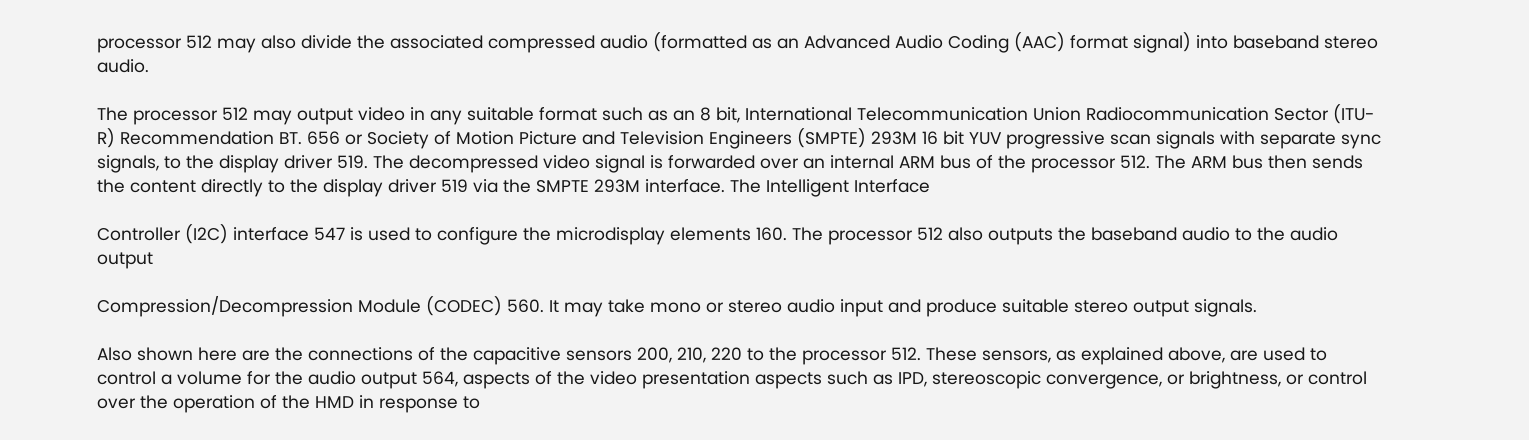processor 512 may also divide the associated compressed audio (formatted as an Advanced Audio Coding (AAC) format signal) into baseband stereo audio.

The processor 512 may output video in any suitable format such as an 8 bit, International Telecommunication Union Radiocommunication Sector (ITU-R) Recommendation BT. 656 or Society of Motion Picture and Television Engineers (SMPTE) 293M 16 bit YUV progressive scan signals with separate sync signals, to the display driver 519. The decompressed video signal is forwarded over an internal ARM bus of the processor 512. The ARM bus then sends the content directly to the display driver 519 via the SMPTE 293M interface. The Intelligent Interface

Controller (I2C) interface 547 is used to configure the microdisplay elements 160. The processor 512 also outputs the baseband audio to the audio output

Compression/Decompression Module (CODEC) 560. It may take mono or stereo audio input and produce suitable stereo output signals.

Also shown here are the connections of the capacitive sensors 200, 210, 220 to the processor 512. These sensors, as explained above, are used to control a volume for the audio output 564, aspects of the video presentation aspects such as IPD, stereoscopic convergence, or brightness, or control over the operation of the HMD in response to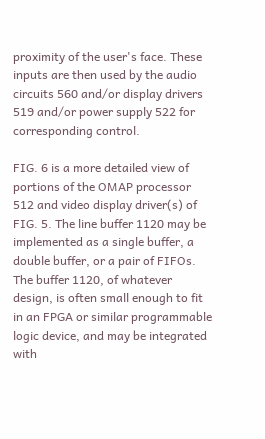proximity of the user's face. These inputs are then used by the audio circuits 560 and/or display drivers 519 and/or power supply 522 for corresponding control.

FIG. 6 is a more detailed view of portions of the OMAP processor 512 and video display driver(s) of FIG. 5. The line buffer 1120 may be implemented as a single buffer, a double buffer, or a pair of FIFOs. The buffer 1120, of whatever design, is often small enough to fit in an FPGA or similar programmable logic device, and may be integrated with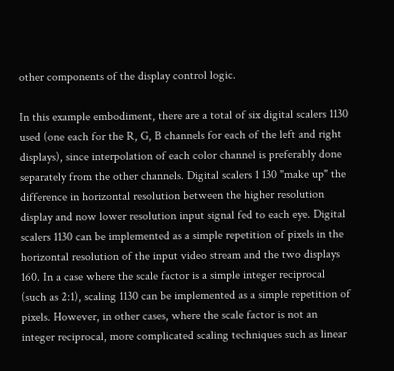other components of the display control logic.

In this example embodiment, there are a total of six digital scalers 1130 used (one each for the R, G, B channels for each of the left and right displays), since interpolation of each color channel is preferably done separately from the other channels. Digital scalers 1 130 "make up" the difference in horizontal resolution between the higher resolution display and now lower resolution input signal fed to each eye. Digital scalers 1130 can be implemented as a simple repetition of pixels in the horizontal resolution of the input video stream and the two displays 160. In a case where the scale factor is a simple integer reciprocal (such as 2:1), scaling 1130 can be implemented as a simple repetition of pixels. However, in other cases, where the scale factor is not an integer reciprocal, more complicated scaling techniques such as linear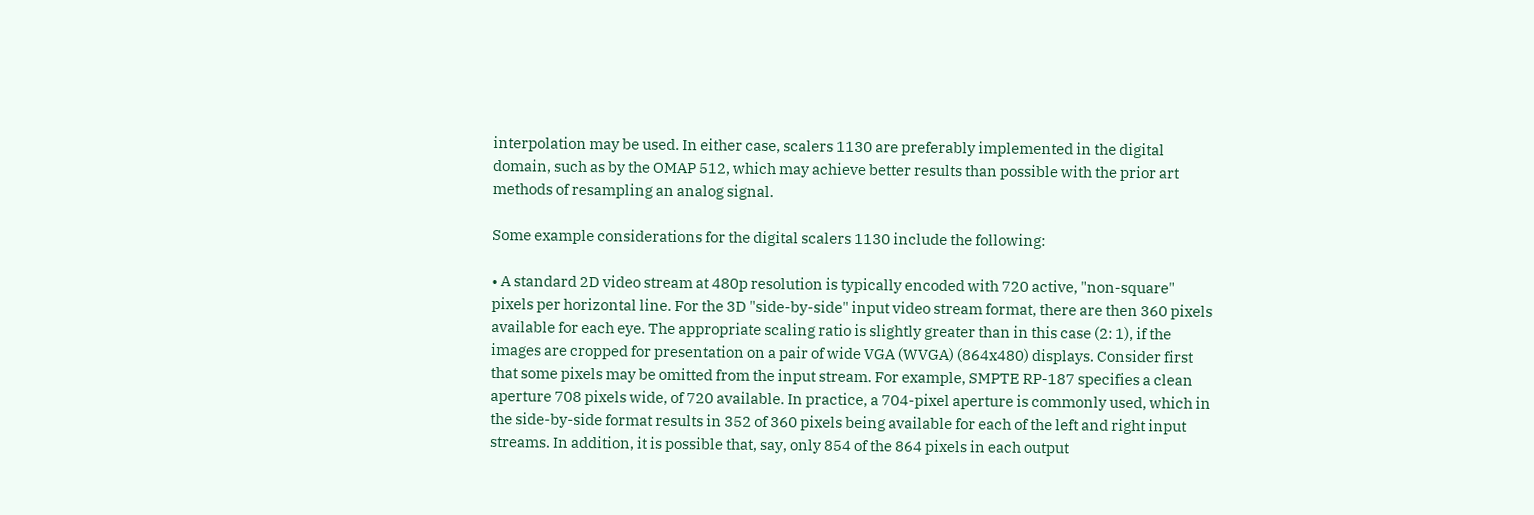interpolation may be used. In either case, scalers 1130 are preferably implemented in the digital domain, such as by the OMAP 512, which may achieve better results than possible with the prior art methods of resampling an analog signal.

Some example considerations for the digital scalers 1130 include the following:

• A standard 2D video stream at 480p resolution is typically encoded with 720 active, "non-square" pixels per horizontal line. For the 3D "side-by-side" input video stream format, there are then 360 pixels available for each eye. The appropriate scaling ratio is slightly greater than in this case (2: 1), if the images are cropped for presentation on a pair of wide VGA (WVGA) (864x480) displays. Consider first that some pixels may be omitted from the input stream. For example, SMPTE RP-187 specifies a clean aperture 708 pixels wide, of 720 available. In practice, a 704-pixel aperture is commonly used, which in the side-by-side format results in 352 of 360 pixels being available for each of the left and right input streams. In addition, it is possible that, say, only 854 of the 864 pixels in each output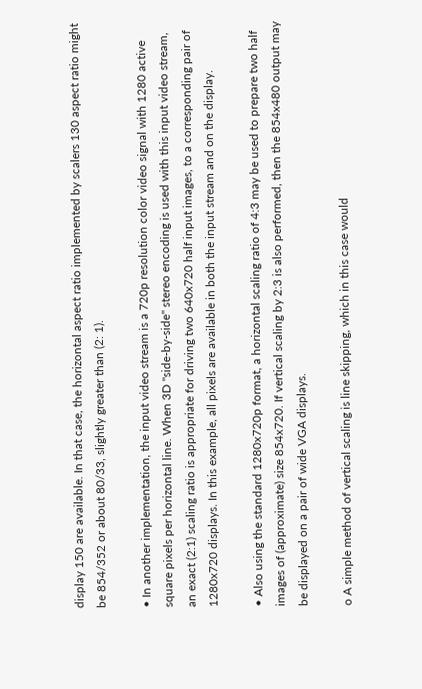display 150 are available. In that case, the horizontal aspect ratio implemented by scalers 130 aspect ratio might be 854/352 or about 80/33, slightly greater than (2: 1).

• In another implementation, the input video stream is a 720p resolution color video signal with 1280 active square pixels per horizontal line. When 3D "side-by-side" stereo encoding is used with this input video stream, an exact (2:1) scaling ratio is appropriate for driving two 640x720 half input images, to a corresponding pair of 1280x720 displays. In this example, all pixels are available in both the input stream and on the display.

• Also using the standard 1280x720p format, a horizontal scaling ratio of 4:3 may be used to prepare two half images of (approximate) size 854x720. If vertical scaling by 2:3 is also performed, then the 854x480 output may be displayed on a pair of wide VGA displays.

o A simple method of vertical scaling is line skipping, which in this case would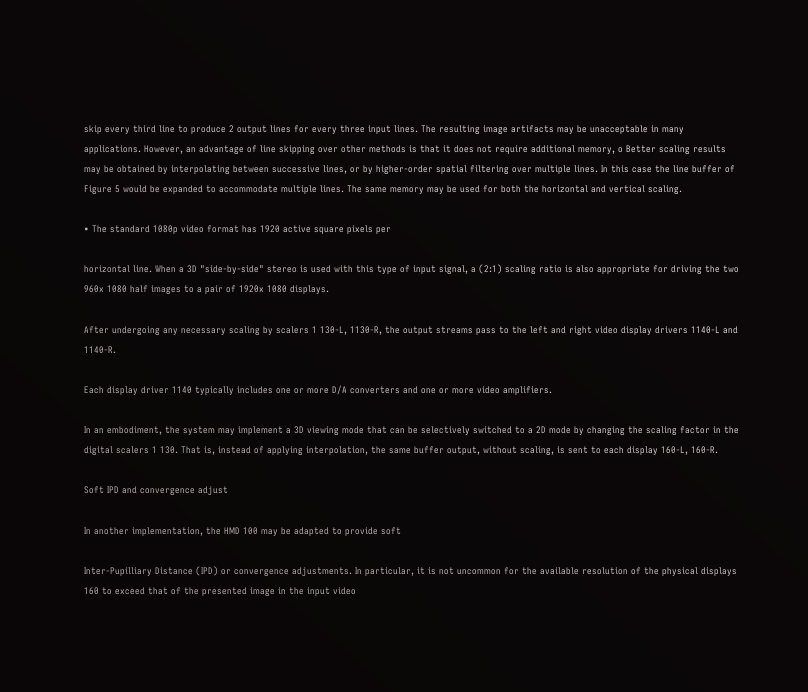skip every third line to produce 2 output lines for every three input lines. The resulting image artifacts may be unacceptable in many applications. However, an advantage of line skipping over other methods is that it does not require additional memory, o Better scaling results may be obtained by interpolating between successive lines, or by higher-order spatial filtering over multiple lines. In this case the line buffer of Figure 5 would be expanded to accommodate multiple lines. The same memory may be used for both the horizontal and vertical scaling.

• The standard 1080p video format has 1920 active square pixels per

horizontal line. When a 3D "side-by-side" stereo is used with this type of input signal, a (2:1) scaling ratio is also appropriate for driving the two 960x 1080 half images to a pair of 1920x 1080 displays.

After undergoing any necessary scaling by scalers 1 130-L, 1130-R, the output streams pass to the left and right video display drivers 1140-L and 1140-R.

Each display driver 1140 typically includes one or more D/A converters and one or more video amplifiers.

In an embodiment, the system may implement a 3D viewing mode that can be selectively switched to a 2D mode by changing the scaling factor in the digital scalers 1 130. That is, instead of applying interpolation, the same buffer output, without scaling, is sent to each display 160-L, 160-R.

Soft IPD and convergence adjust

In another implementation, the HMD 100 may be adapted to provide soft

Inter-Pupilliary Distance (IPD) or convergence adjustments. In particular, it is not uncommon for the available resolution of the physical displays 160 to exceed that of the presented image in the input video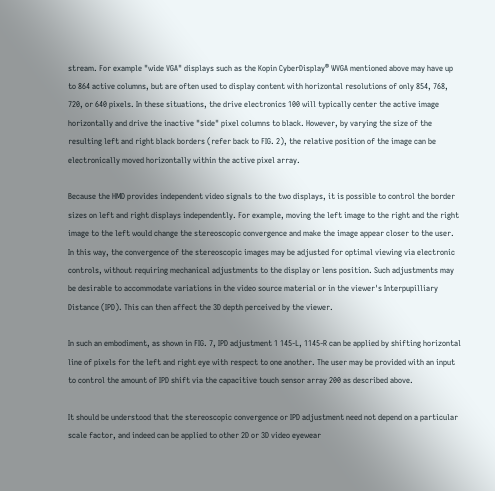stream. For example "wide VGA" displays such as the Kopin CyberDisplay® WVGA mentioned above may have up to 864 active columns, but are often used to display content with horizontal resolutions of only 854, 768, 720, or 640 pixels. In these situations, the drive electronics 100 will typically center the active image horizontally and drive the inactive "side" pixel columns to black. However, by varying the size of the resulting left and right black borders (refer back to FIG. 2), the relative position of the image can be electronically moved horizontally within the active pixel array.

Because the HMD provides independent video signals to the two displays, it is possible to control the border sizes on left and right displays independently. For example, moving the left image to the right and the right image to the left would change the stereoscopic convergence and make the image appear closer to the user. In this way, the convergence of the stereoscopic images may be adjusted for optimal viewing via electronic controls, without requiring mechanical adjustments to the display or lens position. Such adjustments may be desirable to accommodate variations in the video source material or in the viewer's Interpupilliary Distance (IPD). This can then affect the 3D depth perceived by the viewer.

In such an embodiment, as shown in FIG. 7, IPD adjustment 1 145-L, 1145-R can be applied by shifting horizontal line of pixels for the left and right eye with respect to one another. The user may be provided with an input to control the amount of IPD shift via the capacitive touch sensor array 200 as described above.

It should be understood that the stereoscopic convergence or IPD adjustment need not depend on a particular scale factor, and indeed can be applied to other 2D or 3D video eyewear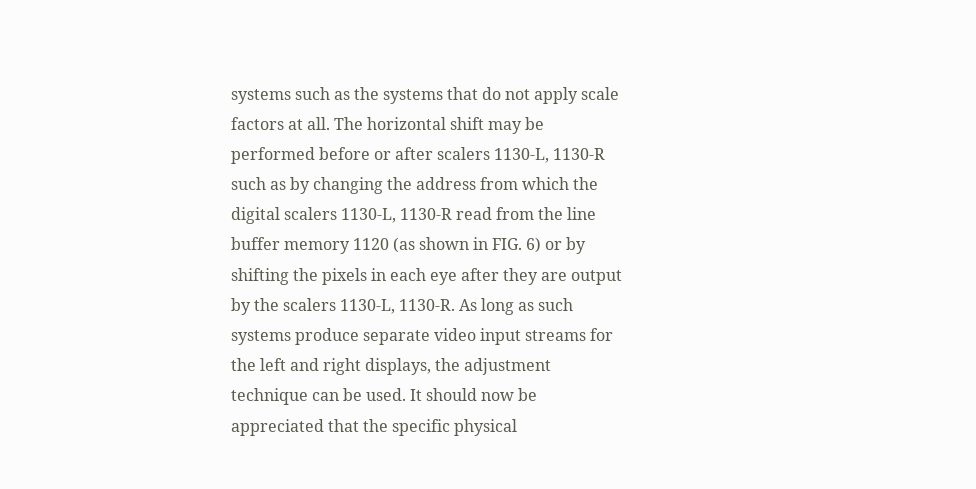systems such as the systems that do not apply scale factors at all. The horizontal shift may be performed before or after scalers 1130-L, 1130-R such as by changing the address from which the digital scalers 1130-L, 1130-R read from the line buffer memory 1120 (as shown in FIG. 6) or by shifting the pixels in each eye after they are output by the scalers 1130-L, 1130-R. As long as such systems produce separate video input streams for the left and right displays, the adjustment technique can be used. It should now be appreciated that the specific physical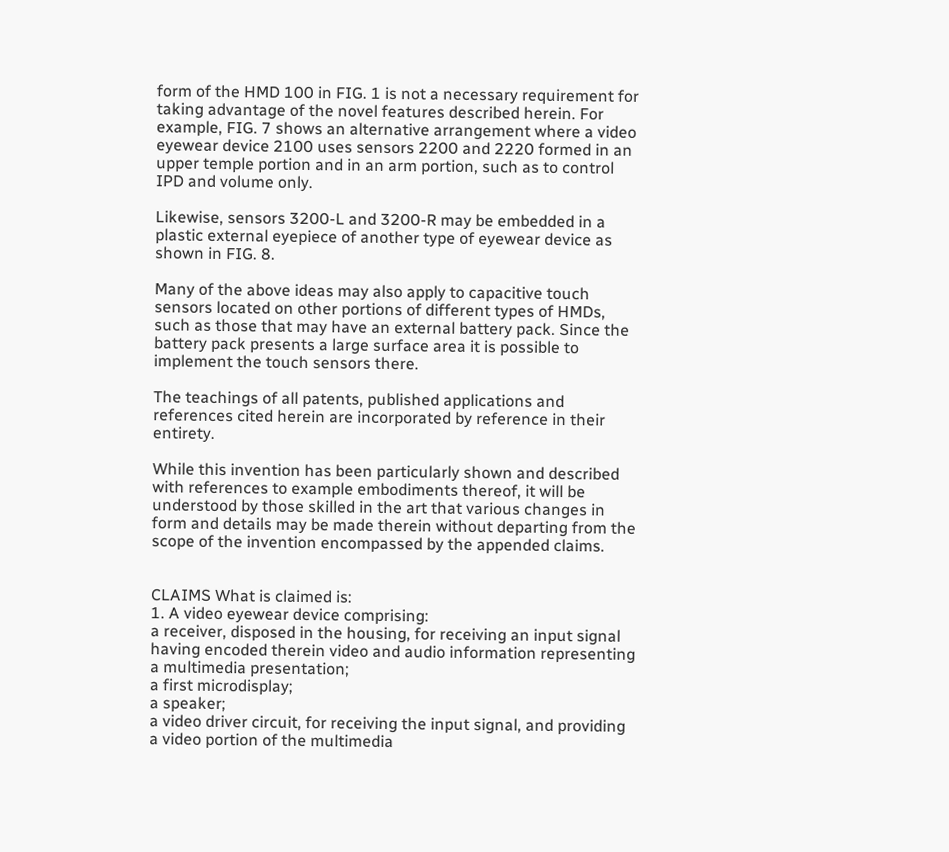form of the HMD 100 in FIG. 1 is not a necessary requirement for taking advantage of the novel features described herein. For example, FIG. 7 shows an alternative arrangement where a video eyewear device 2100 uses sensors 2200 and 2220 formed in an upper temple portion and in an arm portion, such as to control IPD and volume only.

Likewise, sensors 3200-L and 3200-R may be embedded in a plastic external eyepiece of another type of eyewear device as shown in FIG. 8.

Many of the above ideas may also apply to capacitive touch sensors located on other portions of different types of HMDs, such as those that may have an external battery pack. Since the battery pack presents a large surface area it is possible to implement the touch sensors there.

The teachings of all patents, published applications and references cited herein are incorporated by reference in their entirety.

While this invention has been particularly shown and described with references to example embodiments thereof, it will be understood by those skilled in the art that various changes in form and details may be made therein without departing from the scope of the invention encompassed by the appended claims.


CLAIMS What is claimed is:
1. A video eyewear device comprising:
a receiver, disposed in the housing, for receiving an input signal having encoded therein video and audio information representing a multimedia presentation;
a first microdisplay;
a speaker;
a video driver circuit, for receiving the input signal, and providing a video portion of the multimedia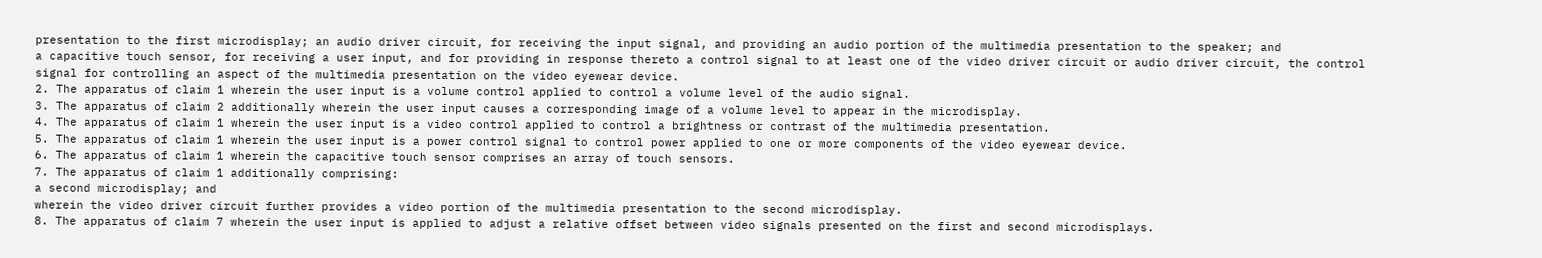presentation to the first microdisplay; an audio driver circuit, for receiving the input signal, and providing an audio portion of the multimedia presentation to the speaker; and
a capacitive touch sensor, for receiving a user input, and for providing in response thereto a control signal to at least one of the video driver circuit or audio driver circuit, the control signal for controlling an aspect of the multimedia presentation on the video eyewear device.
2. The apparatus of claim 1 wherein the user input is a volume control applied to control a volume level of the audio signal.
3. The apparatus of claim 2 additionally wherein the user input causes a corresponding image of a volume level to appear in the microdisplay.
4. The apparatus of claim 1 wherein the user input is a video control applied to control a brightness or contrast of the multimedia presentation.
5. The apparatus of claim 1 wherein the user input is a power control signal to control power applied to one or more components of the video eyewear device.
6. The apparatus of claim 1 wherein the capacitive touch sensor comprises an array of touch sensors.
7. The apparatus of claim 1 additionally comprising:
a second microdisplay; and
wherein the video driver circuit further provides a video portion of the multimedia presentation to the second microdisplay.
8. The apparatus of claim 7 wherein the user input is applied to adjust a relative offset between video signals presented on the first and second microdisplays.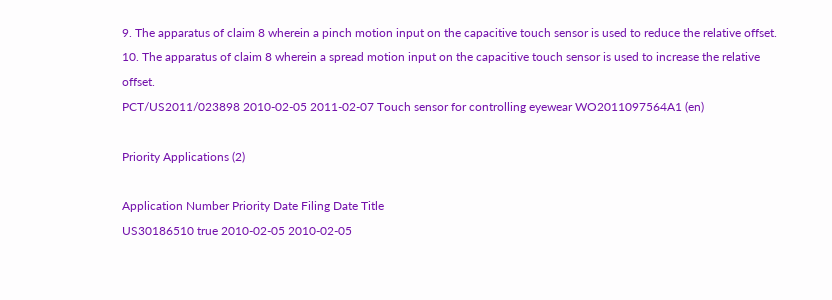9. The apparatus of claim 8 wherein a pinch motion input on the capacitive touch sensor is used to reduce the relative offset.
10. The apparatus of claim 8 wherein a spread motion input on the capacitive touch sensor is used to increase the relative offset.
PCT/US2011/023898 2010-02-05 2011-02-07 Touch sensor for controlling eyewear WO2011097564A1 (en)

Priority Applications (2)

Application Number Priority Date Filing Date Title
US30186510 true 2010-02-05 2010-02-05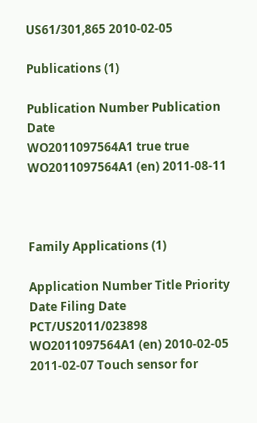US61/301,865 2010-02-05

Publications (1)

Publication Number Publication Date
WO2011097564A1 true true WO2011097564A1 (en) 2011-08-11



Family Applications (1)

Application Number Title Priority Date Filing Date
PCT/US2011/023898 WO2011097564A1 (en) 2010-02-05 2011-02-07 Touch sensor for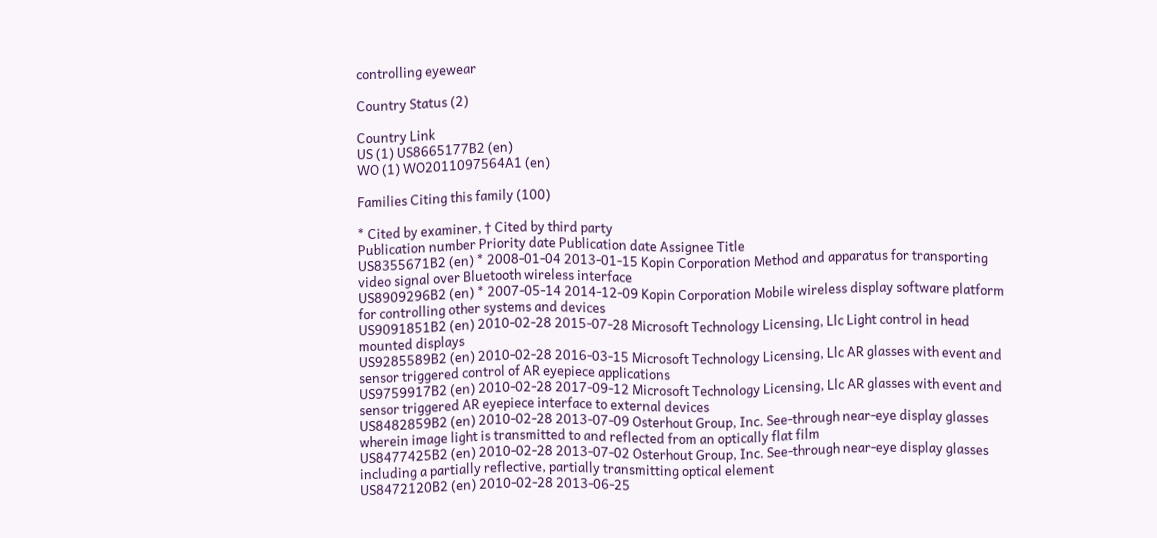controlling eyewear

Country Status (2)

Country Link
US (1) US8665177B2 (en)
WO (1) WO2011097564A1 (en)

Families Citing this family (100)

* Cited by examiner, † Cited by third party
Publication number Priority date Publication date Assignee Title
US8355671B2 (en) * 2008-01-04 2013-01-15 Kopin Corporation Method and apparatus for transporting video signal over Bluetooth wireless interface
US8909296B2 (en) * 2007-05-14 2014-12-09 Kopin Corporation Mobile wireless display software platform for controlling other systems and devices
US9091851B2 (en) 2010-02-28 2015-07-28 Microsoft Technology Licensing, Llc Light control in head mounted displays
US9285589B2 (en) 2010-02-28 2016-03-15 Microsoft Technology Licensing, Llc AR glasses with event and sensor triggered control of AR eyepiece applications
US9759917B2 (en) 2010-02-28 2017-09-12 Microsoft Technology Licensing, Llc AR glasses with event and sensor triggered AR eyepiece interface to external devices
US8482859B2 (en) 2010-02-28 2013-07-09 Osterhout Group, Inc. See-through near-eye display glasses wherein image light is transmitted to and reflected from an optically flat film
US8477425B2 (en) 2010-02-28 2013-07-02 Osterhout Group, Inc. See-through near-eye display glasses including a partially reflective, partially transmitting optical element
US8472120B2 (en) 2010-02-28 2013-06-25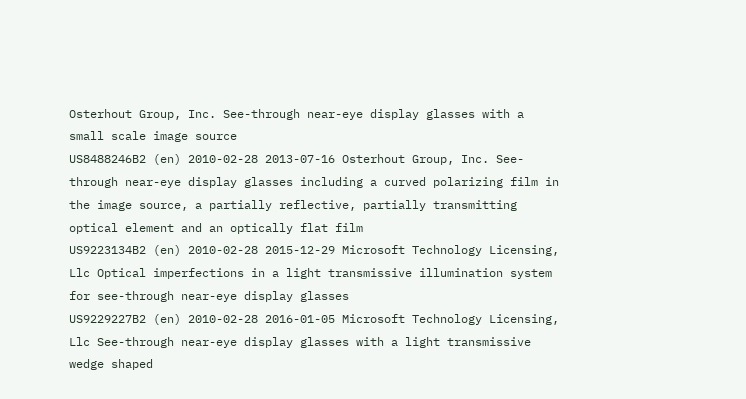Osterhout Group, Inc. See-through near-eye display glasses with a small scale image source
US8488246B2 (en) 2010-02-28 2013-07-16 Osterhout Group, Inc. See-through near-eye display glasses including a curved polarizing film in the image source, a partially reflective, partially transmitting optical element and an optically flat film
US9223134B2 (en) 2010-02-28 2015-12-29 Microsoft Technology Licensing, Llc Optical imperfections in a light transmissive illumination system for see-through near-eye display glasses
US9229227B2 (en) 2010-02-28 2016-01-05 Microsoft Technology Licensing, Llc See-through near-eye display glasses with a light transmissive wedge shaped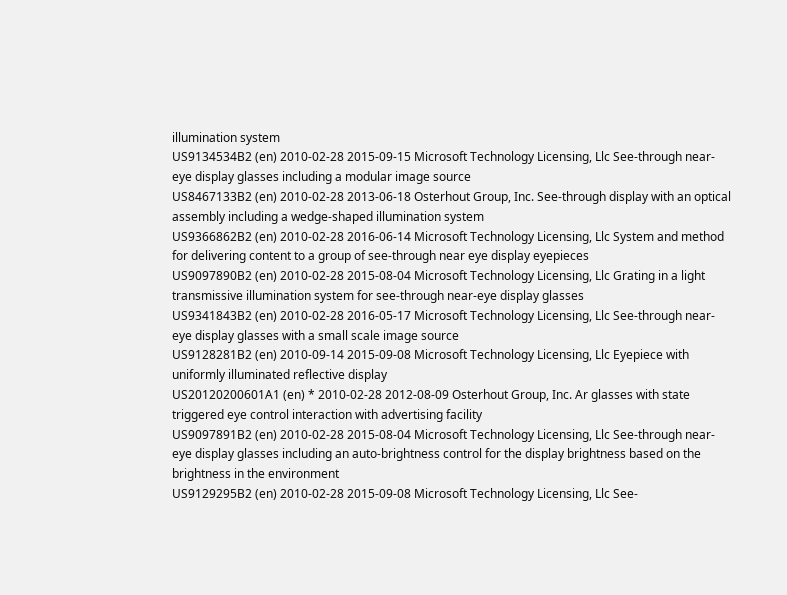illumination system
US9134534B2 (en) 2010-02-28 2015-09-15 Microsoft Technology Licensing, Llc See-through near-eye display glasses including a modular image source
US8467133B2 (en) 2010-02-28 2013-06-18 Osterhout Group, Inc. See-through display with an optical assembly including a wedge-shaped illumination system
US9366862B2 (en) 2010-02-28 2016-06-14 Microsoft Technology Licensing, Llc System and method for delivering content to a group of see-through near eye display eyepieces
US9097890B2 (en) 2010-02-28 2015-08-04 Microsoft Technology Licensing, Llc Grating in a light transmissive illumination system for see-through near-eye display glasses
US9341843B2 (en) 2010-02-28 2016-05-17 Microsoft Technology Licensing, Llc See-through near-eye display glasses with a small scale image source
US9128281B2 (en) 2010-09-14 2015-09-08 Microsoft Technology Licensing, Llc Eyepiece with uniformly illuminated reflective display
US20120200601A1 (en) * 2010-02-28 2012-08-09 Osterhout Group, Inc. Ar glasses with state triggered eye control interaction with advertising facility
US9097891B2 (en) 2010-02-28 2015-08-04 Microsoft Technology Licensing, Llc See-through near-eye display glasses including an auto-brightness control for the display brightness based on the brightness in the environment
US9129295B2 (en) 2010-02-28 2015-09-08 Microsoft Technology Licensing, Llc See-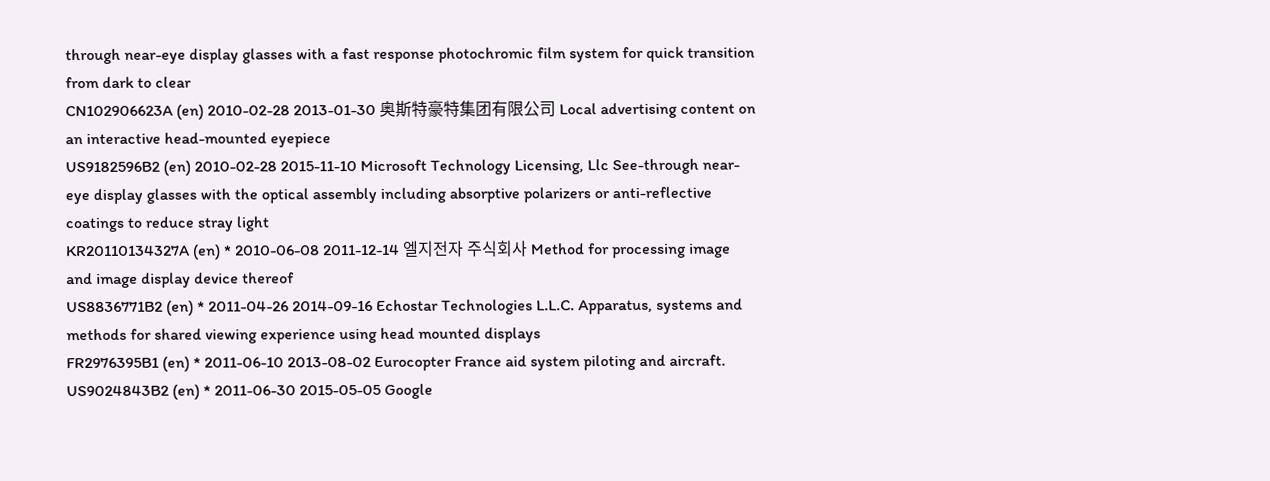through near-eye display glasses with a fast response photochromic film system for quick transition from dark to clear
CN102906623A (en) 2010-02-28 2013-01-30 奥斯特豪特集团有限公司 Local advertising content on an interactive head-mounted eyepiece
US9182596B2 (en) 2010-02-28 2015-11-10 Microsoft Technology Licensing, Llc See-through near-eye display glasses with the optical assembly including absorptive polarizers or anti-reflective coatings to reduce stray light
KR20110134327A (en) * 2010-06-08 2011-12-14 엘지전자 주식회사 Method for processing image and image display device thereof
US8836771B2 (en) * 2011-04-26 2014-09-16 Echostar Technologies L.L.C. Apparatus, systems and methods for shared viewing experience using head mounted displays
FR2976395B1 (en) * 2011-06-10 2013-08-02 Eurocopter France aid system piloting and aircraft.
US9024843B2 (en) * 2011-06-30 2015-05-05 Google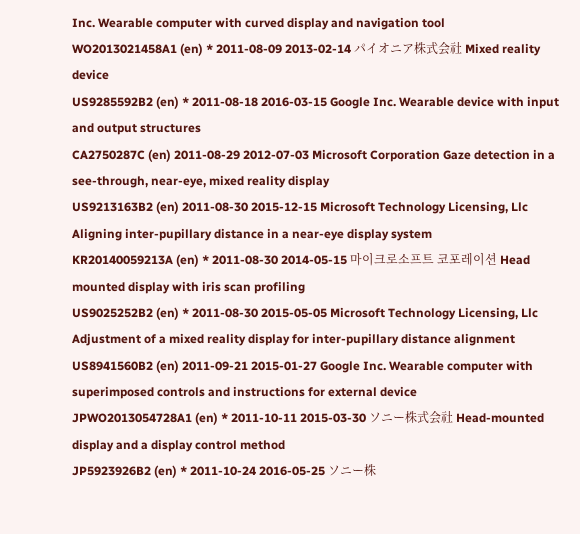Inc. Wearable computer with curved display and navigation tool
WO2013021458A1 (en) * 2011-08-09 2013-02-14 パイオニア株式会社 Mixed reality device
US9285592B2 (en) * 2011-08-18 2016-03-15 Google Inc. Wearable device with input and output structures
CA2750287C (en) 2011-08-29 2012-07-03 Microsoft Corporation Gaze detection in a see-through, near-eye, mixed reality display
US9213163B2 (en) 2011-08-30 2015-12-15 Microsoft Technology Licensing, Llc Aligning inter-pupillary distance in a near-eye display system
KR20140059213A (en) * 2011-08-30 2014-05-15 마이크로소프트 코포레이션 Head mounted display with iris scan profiling
US9025252B2 (en) * 2011-08-30 2015-05-05 Microsoft Technology Licensing, Llc Adjustment of a mixed reality display for inter-pupillary distance alignment
US8941560B2 (en) 2011-09-21 2015-01-27 Google Inc. Wearable computer with superimposed controls and instructions for external device
JPWO2013054728A1 (en) * 2011-10-11 2015-03-30 ソニー株式会社 Head-mounted display and a display control method
JP5923926B2 (en) * 2011-10-24 2016-05-25 ソニー株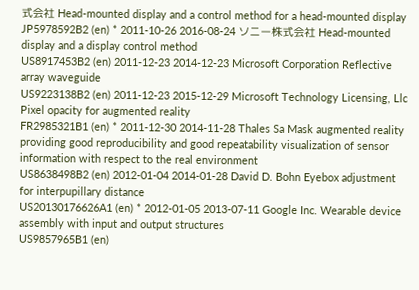式会社 Head-mounted display and a control method for a head-mounted display
JP5978592B2 (en) * 2011-10-26 2016-08-24 ソニー株式会社 Head-mounted display and a display control method
US8917453B2 (en) 2011-12-23 2014-12-23 Microsoft Corporation Reflective array waveguide
US9223138B2 (en) 2011-12-23 2015-12-29 Microsoft Technology Licensing, Llc Pixel opacity for augmented reality
FR2985321B1 (en) * 2011-12-30 2014-11-28 Thales Sa Mask augmented reality providing good reproducibility and good repeatability visualization of sensor information with respect to the real environment
US8638498B2 (en) 2012-01-04 2014-01-28 David D. Bohn Eyebox adjustment for interpupillary distance
US20130176626A1 (en) * 2012-01-05 2013-07-11 Google Inc. Wearable device assembly with input and output structures
US9857965B1 (en)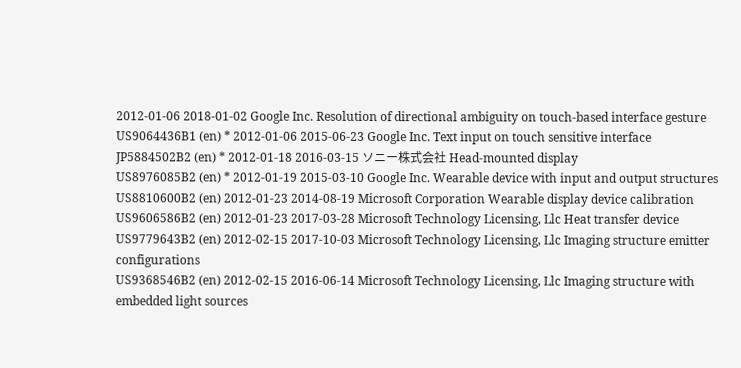2012-01-06 2018-01-02 Google Inc. Resolution of directional ambiguity on touch-based interface gesture
US9064436B1 (en) * 2012-01-06 2015-06-23 Google Inc. Text input on touch sensitive interface
JP5884502B2 (en) * 2012-01-18 2016-03-15 ソニー株式会社 Head-mounted display
US8976085B2 (en) * 2012-01-19 2015-03-10 Google Inc. Wearable device with input and output structures
US8810600B2 (en) 2012-01-23 2014-08-19 Microsoft Corporation Wearable display device calibration
US9606586B2 (en) 2012-01-23 2017-03-28 Microsoft Technology Licensing, Llc Heat transfer device
US9779643B2 (en) 2012-02-15 2017-10-03 Microsoft Technology Licensing, Llc Imaging structure emitter configurations
US9368546B2 (en) 2012-02-15 2016-06-14 Microsoft Technology Licensing, Llc Imaging structure with embedded light sources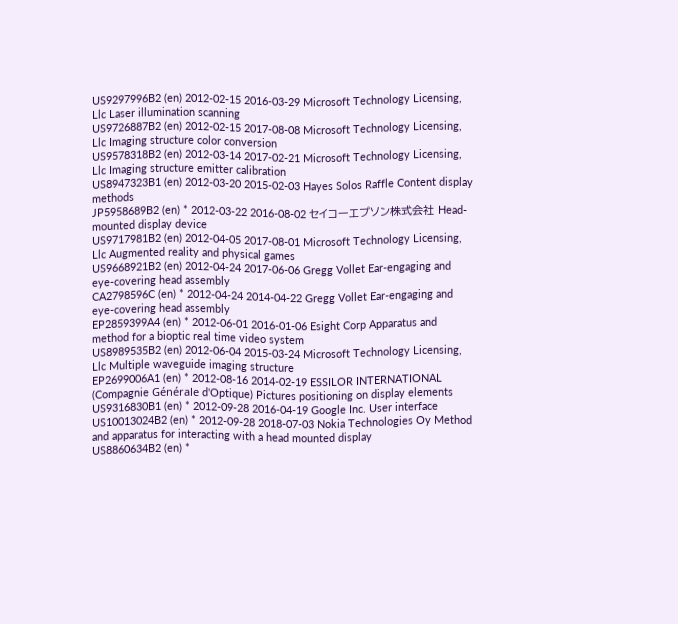US9297996B2 (en) 2012-02-15 2016-03-29 Microsoft Technology Licensing, Llc Laser illumination scanning
US9726887B2 (en) 2012-02-15 2017-08-08 Microsoft Technology Licensing, Llc Imaging structure color conversion
US9578318B2 (en) 2012-03-14 2017-02-21 Microsoft Technology Licensing, Llc Imaging structure emitter calibration
US8947323B1 (en) 2012-03-20 2015-02-03 Hayes Solos Raffle Content display methods
JP5958689B2 (en) * 2012-03-22 2016-08-02 セイコーエプソン株式会社 Head-mounted display device
US9717981B2 (en) 2012-04-05 2017-08-01 Microsoft Technology Licensing, Llc Augmented reality and physical games
US9668921B2 (en) 2012-04-24 2017-06-06 Gregg Vollet Ear-engaging and eye-covering head assembly
CA2798596C (en) * 2012-04-24 2014-04-22 Gregg Vollet Ear-engaging and eye-covering head assembly
EP2859399A4 (en) * 2012-06-01 2016-01-06 Esight Corp Apparatus and method for a bioptic real time video system
US8989535B2 (en) 2012-06-04 2015-03-24 Microsoft Technology Licensing, Llc Multiple waveguide imaging structure
EP2699006A1 (en) * 2012-08-16 2014-02-19 ESSILOR INTERNATIONAL (Compagnie Générale d'Optique) Pictures positioning on display elements
US9316830B1 (en) * 2012-09-28 2016-04-19 Google Inc. User interface
US10013024B2 (en) * 2012-09-28 2018-07-03 Nokia Technologies Oy Method and apparatus for interacting with a head mounted display
US8860634B2 (en) *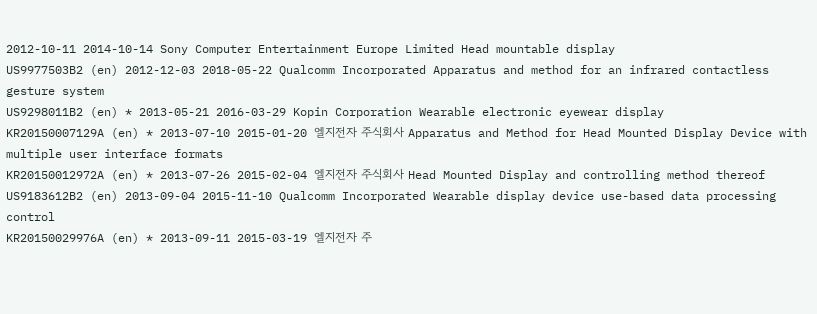2012-10-11 2014-10-14 Sony Computer Entertainment Europe Limited Head mountable display
US9977503B2 (en) 2012-12-03 2018-05-22 Qualcomm Incorporated Apparatus and method for an infrared contactless gesture system
US9298011B2 (en) * 2013-05-21 2016-03-29 Kopin Corporation Wearable electronic eyewear display
KR20150007129A (en) * 2013-07-10 2015-01-20 엘지전자 주식회사 Apparatus and Method for Head Mounted Display Device with multiple user interface formats
KR20150012972A (en) * 2013-07-26 2015-02-04 엘지전자 주식회사 Head Mounted Display and controlling method thereof
US9183612B2 (en) 2013-09-04 2015-11-10 Qualcomm Incorporated Wearable display device use-based data processing control
KR20150029976A (en) * 2013-09-11 2015-03-19 엘지전자 주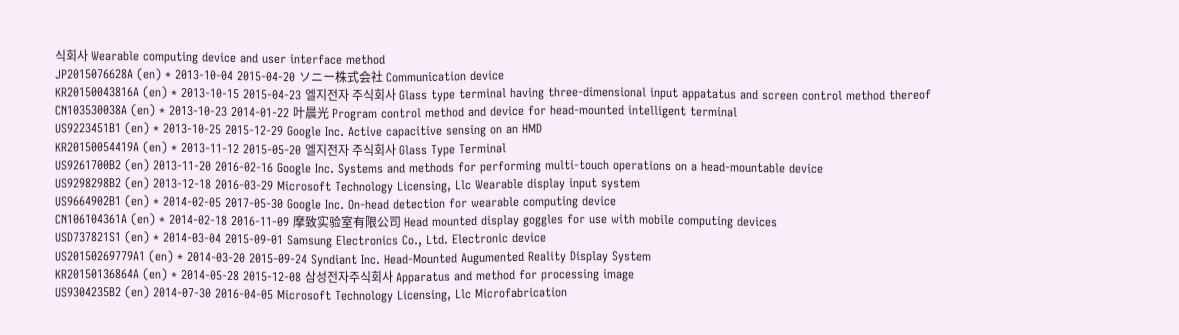식회사 Wearable computing device and user interface method
JP2015076628A (en) * 2013-10-04 2015-04-20 ソニー株式会社 Communication device
KR20150043816A (en) * 2013-10-15 2015-04-23 엘지전자 주식회사 Glass type terminal having three-dimensional input appatatus and screen control method thereof
CN103530038A (en) * 2013-10-23 2014-01-22 叶晨光 Program control method and device for head-mounted intelligent terminal
US9223451B1 (en) * 2013-10-25 2015-12-29 Google Inc. Active capacitive sensing on an HMD
KR20150054419A (en) * 2013-11-12 2015-05-20 엘지전자 주식회사 Glass Type Terminal
US9261700B2 (en) 2013-11-20 2016-02-16 Google Inc. Systems and methods for performing multi-touch operations on a head-mountable device
US9298298B2 (en) 2013-12-18 2016-03-29 Microsoft Technology Licensing, Llc Wearable display input system
US9664902B1 (en) * 2014-02-05 2017-05-30 Google Inc. On-head detection for wearable computing device
CN106104361A (en) * 2014-02-18 2016-11-09 摩致实验室有限公司 Head mounted display goggles for use with mobile computing devices
USD737821S1 (en) * 2014-03-04 2015-09-01 Samsung Electronics Co., Ltd. Electronic device
US20150269779A1 (en) * 2014-03-20 2015-09-24 Syndiant Inc. Head-Mounted Augumented Reality Display System
KR20150136864A (en) * 2014-05-28 2015-12-08 삼성전자주식회사 Apparatus and method for processing image
US9304235B2 (en) 2014-07-30 2016-04-05 Microsoft Technology Licensing, Llc Microfabrication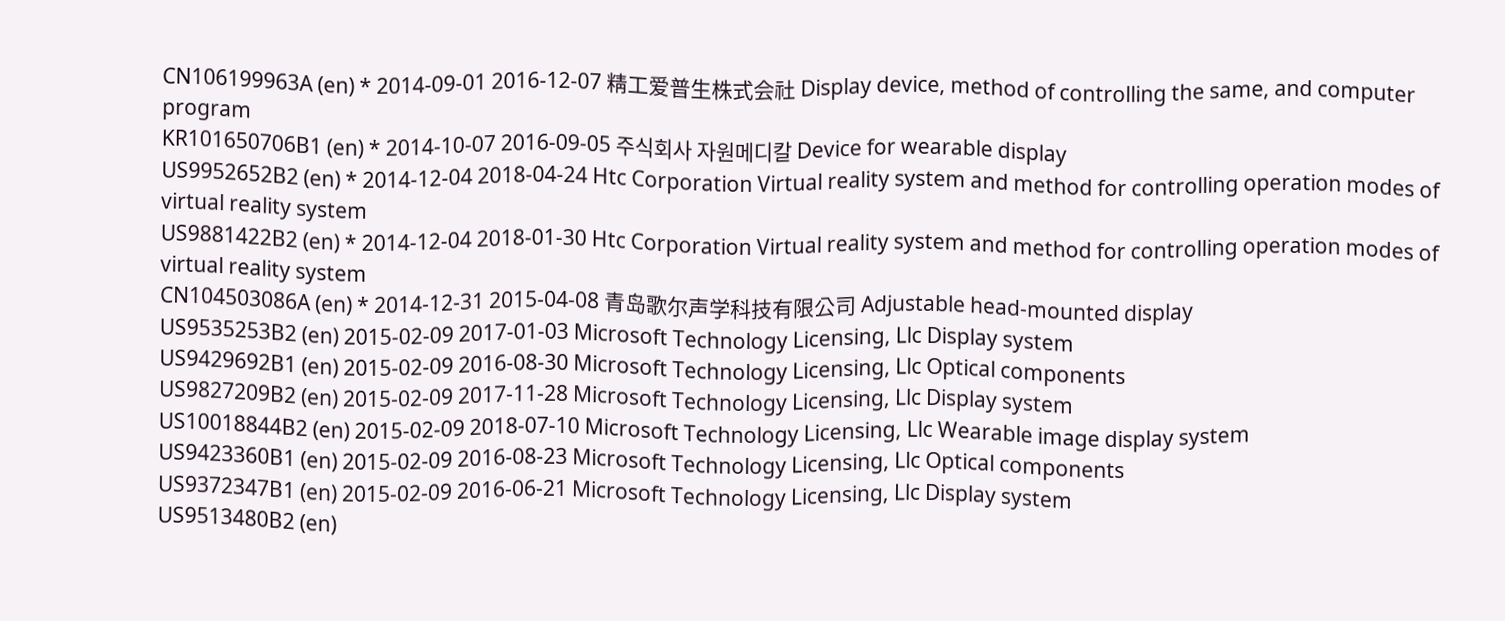CN106199963A (en) * 2014-09-01 2016-12-07 精工爱普生株式会社 Display device, method of controlling the same, and computer program
KR101650706B1 (en) * 2014-10-07 2016-09-05 주식회사 자원메디칼 Device for wearable display
US9952652B2 (en) * 2014-12-04 2018-04-24 Htc Corporation Virtual reality system and method for controlling operation modes of virtual reality system
US9881422B2 (en) * 2014-12-04 2018-01-30 Htc Corporation Virtual reality system and method for controlling operation modes of virtual reality system
CN104503086A (en) * 2014-12-31 2015-04-08 青岛歌尔声学科技有限公司 Adjustable head-mounted display
US9535253B2 (en) 2015-02-09 2017-01-03 Microsoft Technology Licensing, Llc Display system
US9429692B1 (en) 2015-02-09 2016-08-30 Microsoft Technology Licensing, Llc Optical components
US9827209B2 (en) 2015-02-09 2017-11-28 Microsoft Technology Licensing, Llc Display system
US10018844B2 (en) 2015-02-09 2018-07-10 Microsoft Technology Licensing, Llc Wearable image display system
US9423360B1 (en) 2015-02-09 2016-08-23 Microsoft Technology Licensing, Llc Optical components
US9372347B1 (en) 2015-02-09 2016-06-21 Microsoft Technology Licensing, Llc Display system
US9513480B2 (en)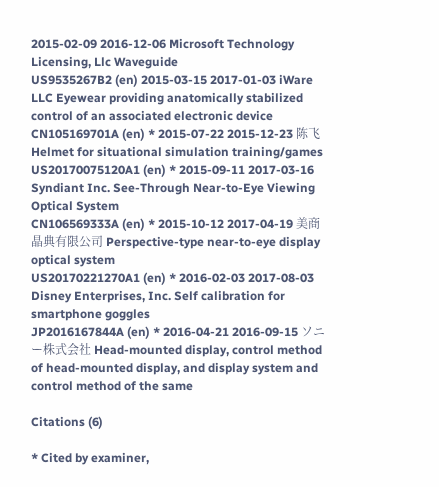2015-02-09 2016-12-06 Microsoft Technology Licensing, Llc Waveguide
US9535267B2 (en) 2015-03-15 2017-01-03 iWare LLC Eyewear providing anatomically stabilized control of an associated electronic device
CN105169701A (en) * 2015-07-22 2015-12-23 陈飞 Helmet for situational simulation training/games
US20170075120A1 (en) * 2015-09-11 2017-03-16 Syndiant Inc. See-Through Near-to-Eye Viewing Optical System
CN106569333A (en) * 2015-10-12 2017-04-19 美商晶典有限公司 Perspective-type near-to-eye display optical system
US20170221270A1 (en) * 2016-02-03 2017-08-03 Disney Enterprises, Inc. Self calibration for smartphone goggles
JP2016167844A (en) * 2016-04-21 2016-09-15 ソニー株式会社 Head-mounted display, control method of head-mounted display, and display system and control method of the same

Citations (6)

* Cited by examiner,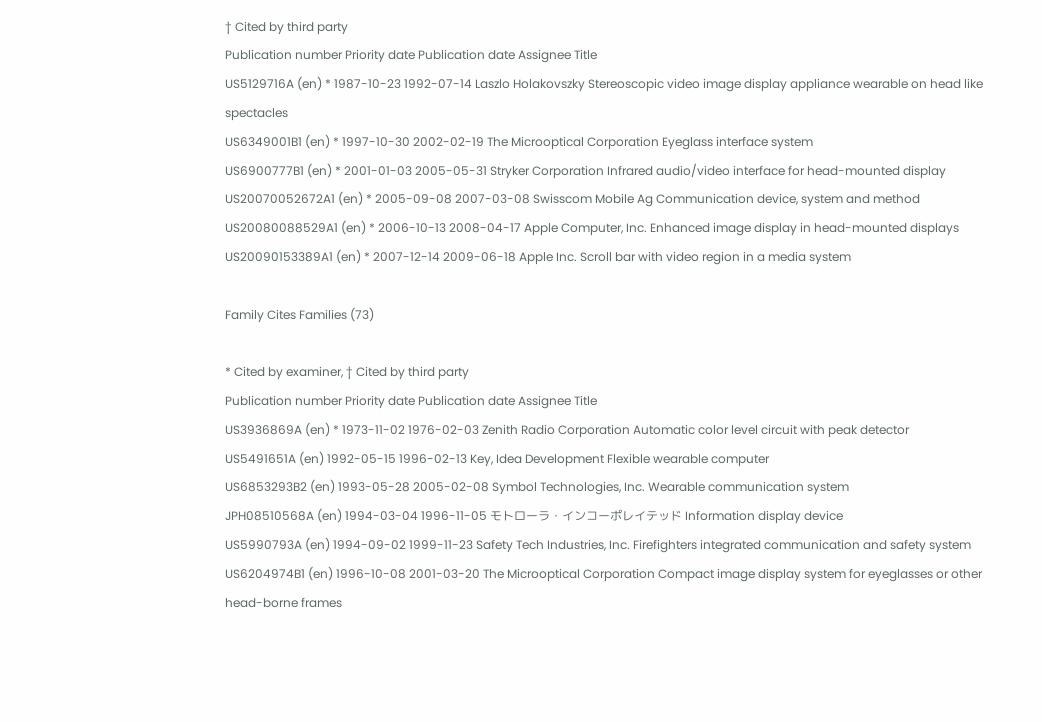† Cited by third party
Publication number Priority date Publication date Assignee Title
US5129716A (en) * 1987-10-23 1992-07-14 Laszlo Holakovszky Stereoscopic video image display appliance wearable on head like spectacles
US6349001B1 (en) * 1997-10-30 2002-02-19 The Microoptical Corporation Eyeglass interface system
US6900777B1 (en) * 2001-01-03 2005-05-31 Stryker Corporation Infrared audio/video interface for head-mounted display
US20070052672A1 (en) * 2005-09-08 2007-03-08 Swisscom Mobile Ag Communication device, system and method
US20080088529A1 (en) * 2006-10-13 2008-04-17 Apple Computer, Inc. Enhanced image display in head-mounted displays
US20090153389A1 (en) * 2007-12-14 2009-06-18 Apple Inc. Scroll bar with video region in a media system

Family Cites Families (73)

* Cited by examiner, † Cited by third party
Publication number Priority date Publication date Assignee Title
US3936869A (en) * 1973-11-02 1976-02-03 Zenith Radio Corporation Automatic color level circuit with peak detector
US5491651A (en) 1992-05-15 1996-02-13 Key, Idea Development Flexible wearable computer
US6853293B2 (en) 1993-05-28 2005-02-08 Symbol Technologies, Inc. Wearable communication system
JPH08510568A (en) 1994-03-04 1996-11-05 モトローラ・インコーポレイテッド Information display device
US5990793A (en) 1994-09-02 1999-11-23 Safety Tech Industries, Inc. Firefighters integrated communication and safety system
US6204974B1 (en) 1996-10-08 2001-03-20 The Microoptical Corporation Compact image display system for eyeglasses or other head-borne frames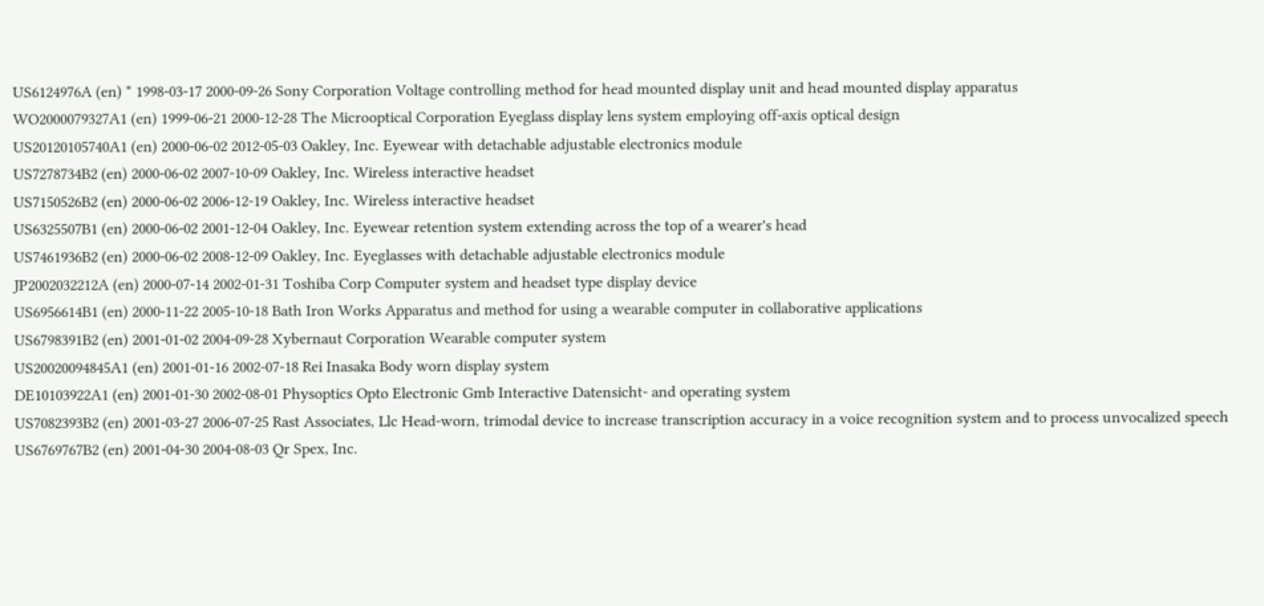US6124976A (en) * 1998-03-17 2000-09-26 Sony Corporation Voltage controlling method for head mounted display unit and head mounted display apparatus
WO2000079327A1 (en) 1999-06-21 2000-12-28 The Microoptical Corporation Eyeglass display lens system employing off-axis optical design
US20120105740A1 (en) 2000-06-02 2012-05-03 Oakley, Inc. Eyewear with detachable adjustable electronics module
US7278734B2 (en) 2000-06-02 2007-10-09 Oakley, Inc. Wireless interactive headset
US7150526B2 (en) 2000-06-02 2006-12-19 Oakley, Inc. Wireless interactive headset
US6325507B1 (en) 2000-06-02 2001-12-04 Oakley, Inc. Eyewear retention system extending across the top of a wearer's head
US7461936B2 (en) 2000-06-02 2008-12-09 Oakley, Inc. Eyeglasses with detachable adjustable electronics module
JP2002032212A (en) 2000-07-14 2002-01-31 Toshiba Corp Computer system and headset type display device
US6956614B1 (en) 2000-11-22 2005-10-18 Bath Iron Works Apparatus and method for using a wearable computer in collaborative applications
US6798391B2 (en) 2001-01-02 2004-09-28 Xybernaut Corporation Wearable computer system
US20020094845A1 (en) 2001-01-16 2002-07-18 Rei Inasaka Body worn display system
DE10103922A1 (en) 2001-01-30 2002-08-01 Physoptics Opto Electronic Gmb Interactive Datensicht- and operating system
US7082393B2 (en) 2001-03-27 2006-07-25 Rast Associates, Llc Head-worn, trimodal device to increase transcription accuracy in a voice recognition system and to process unvocalized speech
US6769767B2 (en) 2001-04-30 2004-08-03 Qr Spex, Inc.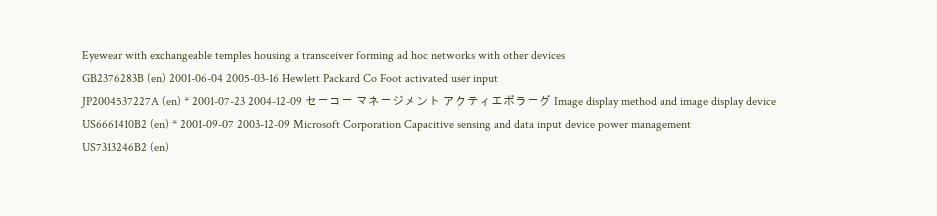Eyewear with exchangeable temples housing a transceiver forming ad hoc networks with other devices
GB2376283B (en) 2001-06-04 2005-03-16 Hewlett Packard Co Foot activated user input
JP2004537227A (en) * 2001-07-23 2004-12-09 セーコー マネージメント アクティエボラーグ Image display method and image display device
US6661410B2 (en) * 2001-09-07 2003-12-09 Microsoft Corporation Capacitive sensing and data input device power management
US7313246B2 (en)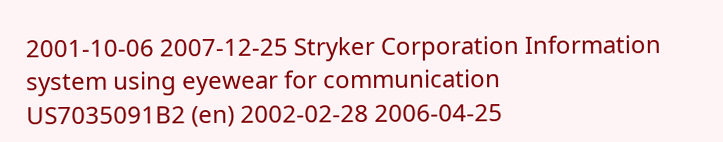2001-10-06 2007-12-25 Stryker Corporation Information system using eyewear for communication
US7035091B2 (en) 2002-02-28 2006-04-25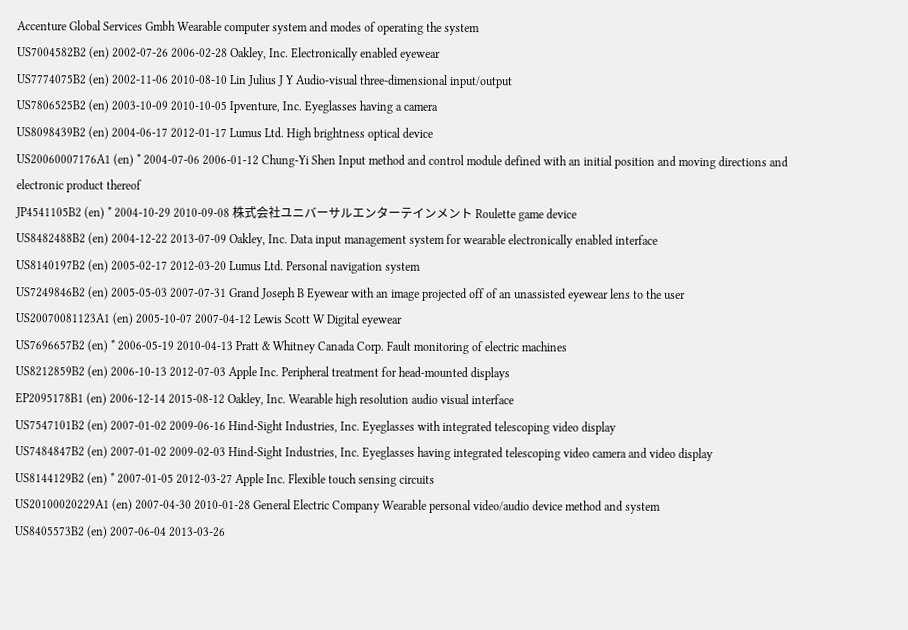Accenture Global Services Gmbh Wearable computer system and modes of operating the system
US7004582B2 (en) 2002-07-26 2006-02-28 Oakley, Inc. Electronically enabled eyewear
US7774075B2 (en) 2002-11-06 2010-08-10 Lin Julius J Y Audio-visual three-dimensional input/output
US7806525B2 (en) 2003-10-09 2010-10-05 Ipventure, Inc. Eyeglasses having a camera
US8098439B2 (en) 2004-06-17 2012-01-17 Lumus Ltd. High brightness optical device
US20060007176A1 (en) * 2004-07-06 2006-01-12 Chung-Yi Shen Input method and control module defined with an initial position and moving directions and electronic product thereof
JP4541105B2 (en) * 2004-10-29 2010-09-08 株式会社ユニバーサルエンターテインメント Roulette game device
US8482488B2 (en) 2004-12-22 2013-07-09 Oakley, Inc. Data input management system for wearable electronically enabled interface
US8140197B2 (en) 2005-02-17 2012-03-20 Lumus Ltd. Personal navigation system
US7249846B2 (en) 2005-05-03 2007-07-31 Grand Joseph B Eyewear with an image projected off of an unassisted eyewear lens to the user
US20070081123A1 (en) 2005-10-07 2007-04-12 Lewis Scott W Digital eyewear
US7696657B2 (en) * 2006-05-19 2010-04-13 Pratt & Whitney Canada Corp. Fault monitoring of electric machines
US8212859B2 (en) 2006-10-13 2012-07-03 Apple Inc. Peripheral treatment for head-mounted displays
EP2095178B1 (en) 2006-12-14 2015-08-12 Oakley, Inc. Wearable high resolution audio visual interface
US7547101B2 (en) 2007-01-02 2009-06-16 Hind-Sight Industries, Inc. Eyeglasses with integrated telescoping video display
US7484847B2 (en) 2007-01-02 2009-02-03 Hind-Sight Industries, Inc. Eyeglasses having integrated telescoping video camera and video display
US8144129B2 (en) * 2007-01-05 2012-03-27 Apple Inc. Flexible touch sensing circuits
US20100020229A1 (en) 2007-04-30 2010-01-28 General Electric Company Wearable personal video/audio device method and system
US8405573B2 (en) 2007-06-04 2013-03-26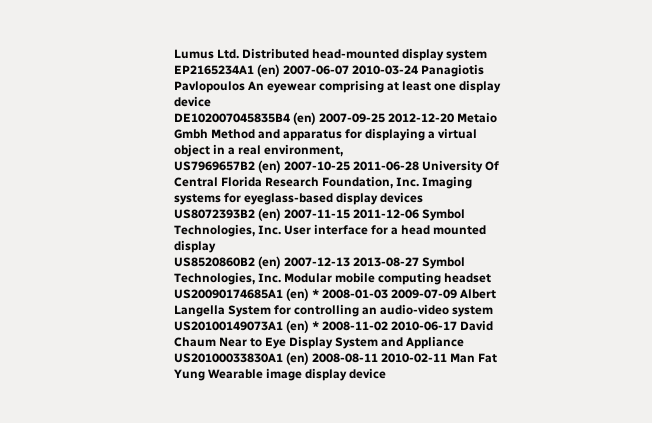Lumus Ltd. Distributed head-mounted display system
EP2165234A1 (en) 2007-06-07 2010-03-24 Panagiotis Pavlopoulos An eyewear comprising at least one display device
DE102007045835B4 (en) 2007-09-25 2012-12-20 Metaio Gmbh Method and apparatus for displaying a virtual object in a real environment,
US7969657B2 (en) 2007-10-25 2011-06-28 University Of Central Florida Research Foundation, Inc. Imaging systems for eyeglass-based display devices
US8072393B2 (en) 2007-11-15 2011-12-06 Symbol Technologies, Inc. User interface for a head mounted display
US8520860B2 (en) 2007-12-13 2013-08-27 Symbol Technologies, Inc. Modular mobile computing headset
US20090174685A1 (en) * 2008-01-03 2009-07-09 Albert Langella System for controlling an audio-video system
US20100149073A1 (en) * 2008-11-02 2010-06-17 David Chaum Near to Eye Display System and Appliance
US20100033830A1 (en) 2008-08-11 2010-02-11 Man Fat Yung Wearable image display device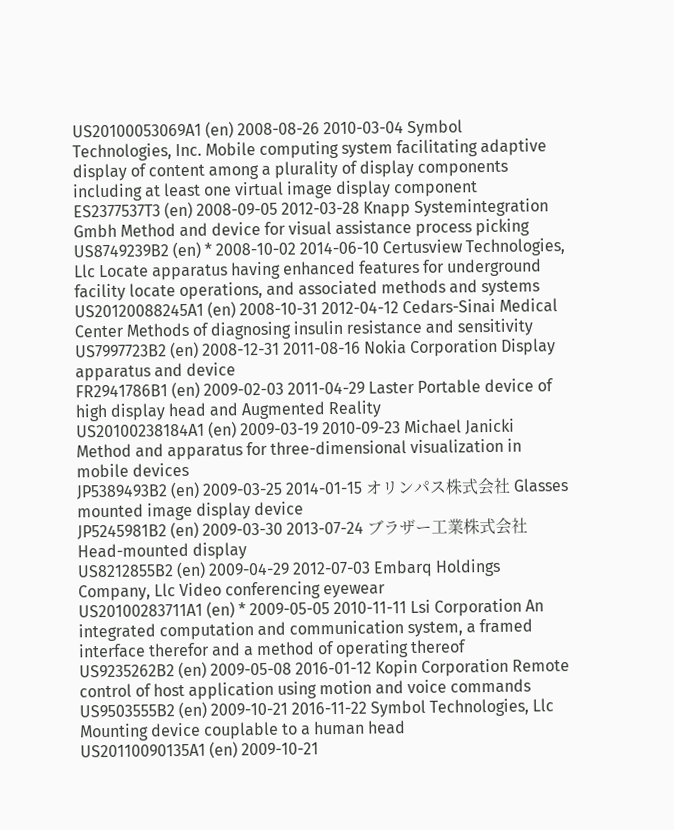US20100053069A1 (en) 2008-08-26 2010-03-04 Symbol Technologies, Inc. Mobile computing system facilitating adaptive display of content among a plurality of display components including at least one virtual image display component
ES2377537T3 (en) 2008-09-05 2012-03-28 Knapp Systemintegration Gmbh Method and device for visual assistance process picking
US8749239B2 (en) * 2008-10-02 2014-06-10 Certusview Technologies, Llc Locate apparatus having enhanced features for underground facility locate operations, and associated methods and systems
US20120088245A1 (en) 2008-10-31 2012-04-12 Cedars-Sinai Medical Center Methods of diagnosing insulin resistance and sensitivity
US7997723B2 (en) 2008-12-31 2011-08-16 Nokia Corporation Display apparatus and device
FR2941786B1 (en) 2009-02-03 2011-04-29 Laster Portable device of high display head and Augmented Reality
US20100238184A1 (en) 2009-03-19 2010-09-23 Michael Janicki Method and apparatus for three-dimensional visualization in mobile devices
JP5389493B2 (en) 2009-03-25 2014-01-15 オリンパス株式会社 Glasses mounted image display device
JP5245981B2 (en) 2009-03-30 2013-07-24 ブラザー工業株式会社 Head-mounted display
US8212855B2 (en) 2009-04-29 2012-07-03 Embarq Holdings Company, Llc Video conferencing eyewear
US20100283711A1 (en) * 2009-05-05 2010-11-11 Lsi Corporation An integrated computation and communication system, a framed interface therefor and a method of operating thereof
US9235262B2 (en) 2009-05-08 2016-01-12 Kopin Corporation Remote control of host application using motion and voice commands
US9503555B2 (en) 2009-10-21 2016-11-22 Symbol Technologies, Llc Mounting device couplable to a human head
US20110090135A1 (en) 2009-10-21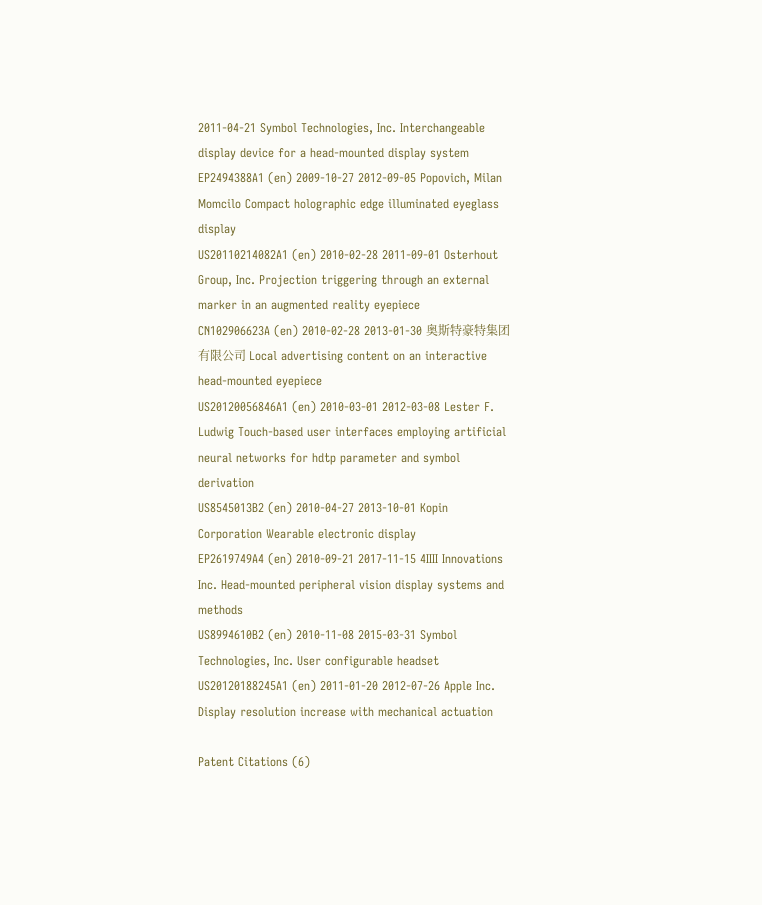2011-04-21 Symbol Technologies, Inc. Interchangeable display device for a head-mounted display system
EP2494388A1 (en) 2009-10-27 2012-09-05 Popovich, Milan Momcilo Compact holographic edge illuminated eyeglass display
US20110214082A1 (en) 2010-02-28 2011-09-01 Osterhout Group, Inc. Projection triggering through an external marker in an augmented reality eyepiece
CN102906623A (en) 2010-02-28 2013-01-30 奥斯特豪特集团有限公司 Local advertising content on an interactive head-mounted eyepiece
US20120056846A1 (en) 2010-03-01 2012-03-08 Lester F. Ludwig Touch-based user interfaces employing artificial neural networks for hdtp parameter and symbol derivation
US8545013B2 (en) 2010-04-27 2013-10-01 Kopin Corporation Wearable electronic display
EP2619749A4 (en) 2010-09-21 2017-11-15 4IIII Innovations Inc. Head-mounted peripheral vision display systems and methods
US8994610B2 (en) 2010-11-08 2015-03-31 Symbol Technologies, Inc. User configurable headset
US20120188245A1 (en) 2011-01-20 2012-07-26 Apple Inc. Display resolution increase with mechanical actuation

Patent Citations (6)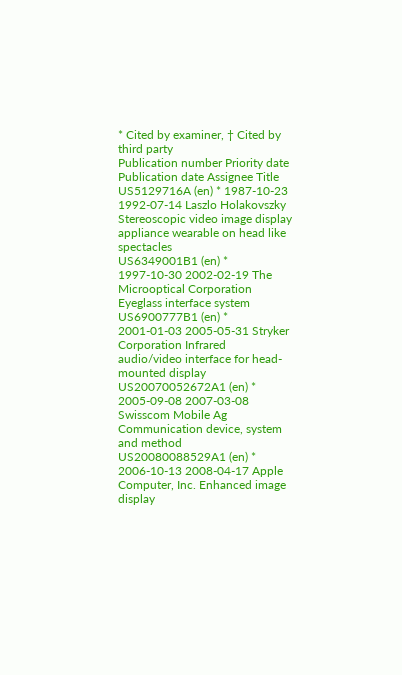* Cited by examiner, † Cited by third party
Publication number Priority date Publication date Assignee Title
US5129716A (en) * 1987-10-23 1992-07-14 Laszlo Holakovszky Stereoscopic video image display appliance wearable on head like spectacles
US6349001B1 (en) * 1997-10-30 2002-02-19 The Microoptical Corporation Eyeglass interface system
US6900777B1 (en) * 2001-01-03 2005-05-31 Stryker Corporation Infrared audio/video interface for head-mounted display
US20070052672A1 (en) * 2005-09-08 2007-03-08 Swisscom Mobile Ag Communication device, system and method
US20080088529A1 (en) * 2006-10-13 2008-04-17 Apple Computer, Inc. Enhanced image display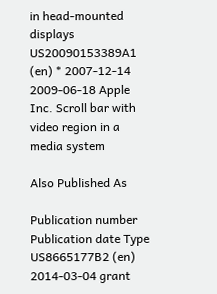in head-mounted displays
US20090153389A1 (en) * 2007-12-14 2009-06-18 Apple Inc. Scroll bar with video region in a media system

Also Published As

Publication number Publication date Type
US8665177B2 (en) 2014-03-04 grant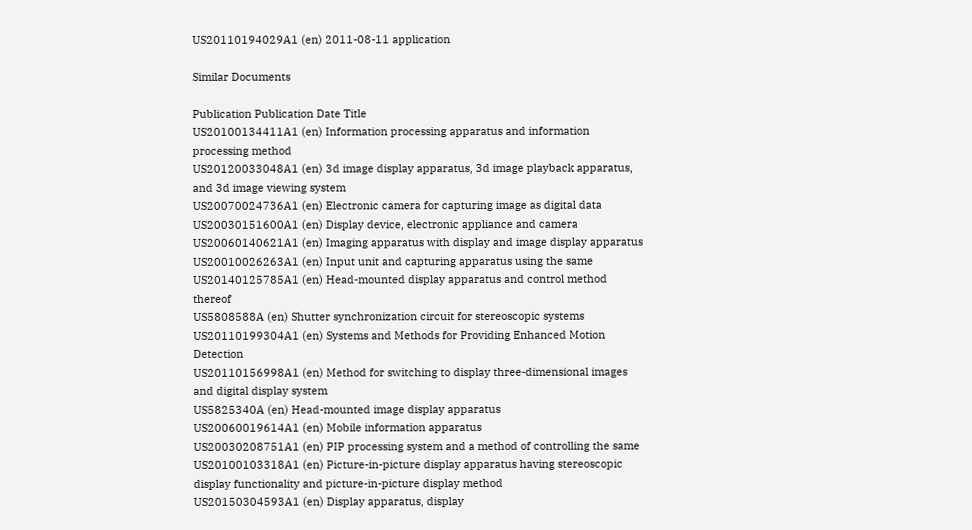US20110194029A1 (en) 2011-08-11 application

Similar Documents

Publication Publication Date Title
US20100134411A1 (en) Information processing apparatus and information processing method
US20120033048A1 (en) 3d image display apparatus, 3d image playback apparatus, and 3d image viewing system
US20070024736A1 (en) Electronic camera for capturing image as digital data
US20030151600A1 (en) Display device, electronic appliance and camera
US20060140621A1 (en) Imaging apparatus with display and image display apparatus
US20010026263A1 (en) Input unit and capturing apparatus using the same
US20140125785A1 (en) Head-mounted display apparatus and control method thereof
US5808588A (en) Shutter synchronization circuit for stereoscopic systems
US20110199304A1 (en) Systems and Methods for Providing Enhanced Motion Detection
US20110156998A1 (en) Method for switching to display three-dimensional images and digital display system
US5825340A (en) Head-mounted image display apparatus
US20060019614A1 (en) Mobile information apparatus
US20030208751A1 (en) PIP processing system and a method of controlling the same
US20100103318A1 (en) Picture-in-picture display apparatus having stereoscopic display functionality and picture-in-picture display method
US20150304593A1 (en) Display apparatus, display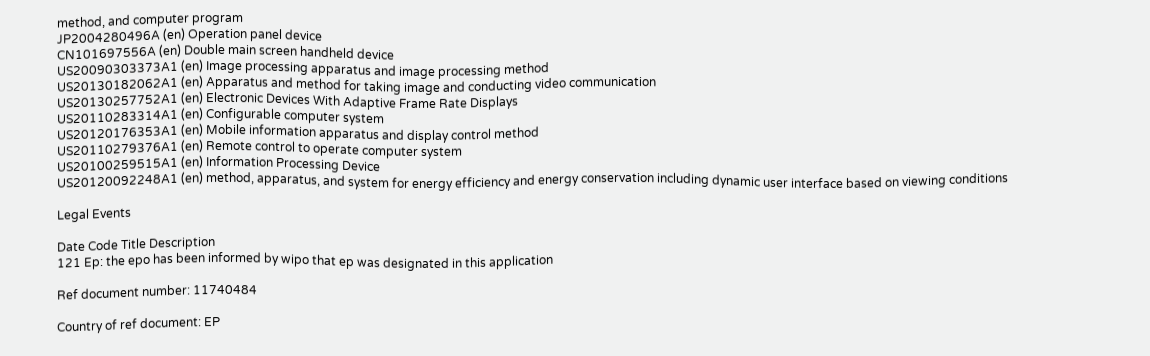method, and computer program
JP2004280496A (en) Operation panel device
CN101697556A (en) Double main screen handheld device
US20090303373A1 (en) Image processing apparatus and image processing method
US20130182062A1 (en) Apparatus and method for taking image and conducting video communication
US20130257752A1 (en) Electronic Devices With Adaptive Frame Rate Displays
US20110283314A1 (en) Configurable computer system
US20120176353A1 (en) Mobile information apparatus and display control method
US20110279376A1 (en) Remote control to operate computer system
US20100259515A1 (en) Information Processing Device
US20120092248A1 (en) method, apparatus, and system for energy efficiency and energy conservation including dynamic user interface based on viewing conditions

Legal Events

Date Code Title Description
121 Ep: the epo has been informed by wipo that ep was designated in this application

Ref document number: 11740484

Country of ref document: EP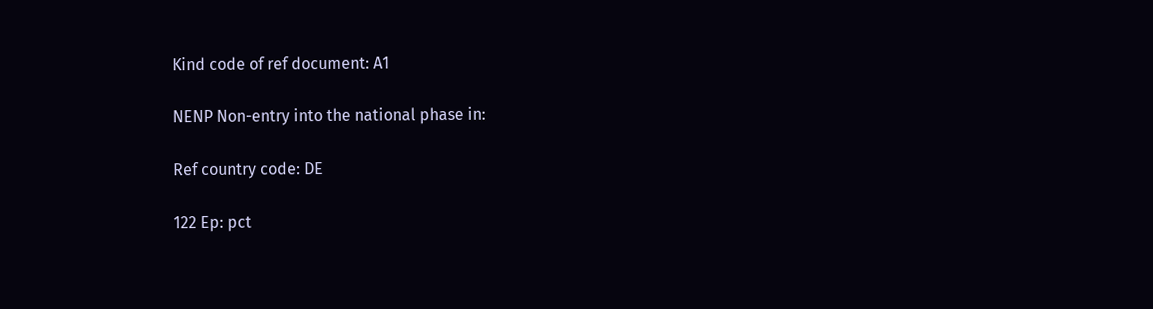Kind code of ref document: A1

NENP Non-entry into the national phase in:

Ref country code: DE

122 Ep: pct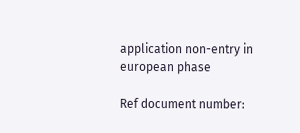application non-entry in european phase

Ref document number: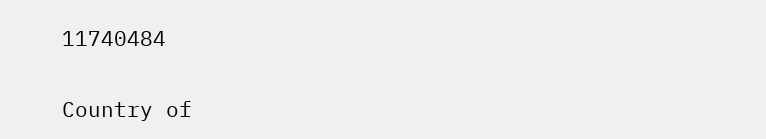11740484

Country of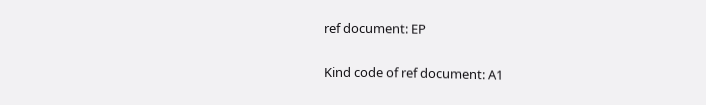ref document: EP

Kind code of ref document: A1